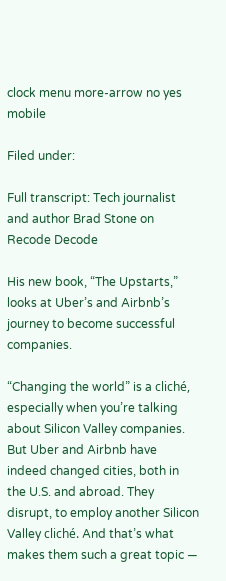clock menu more-arrow no yes mobile

Filed under:

Full transcript: Tech journalist and author Brad Stone on Recode Decode

His new book, “The Upstarts,” looks at Uber’s and Airbnb’s journey to become successful companies.

“Changing the world” is a cliché, especially when you’re talking about Silicon Valley companies. But Uber and Airbnb have indeed changed cities, both in the U.S. and abroad. They disrupt, to employ another Silicon Valley cliché. And that’s what makes them such a great topic —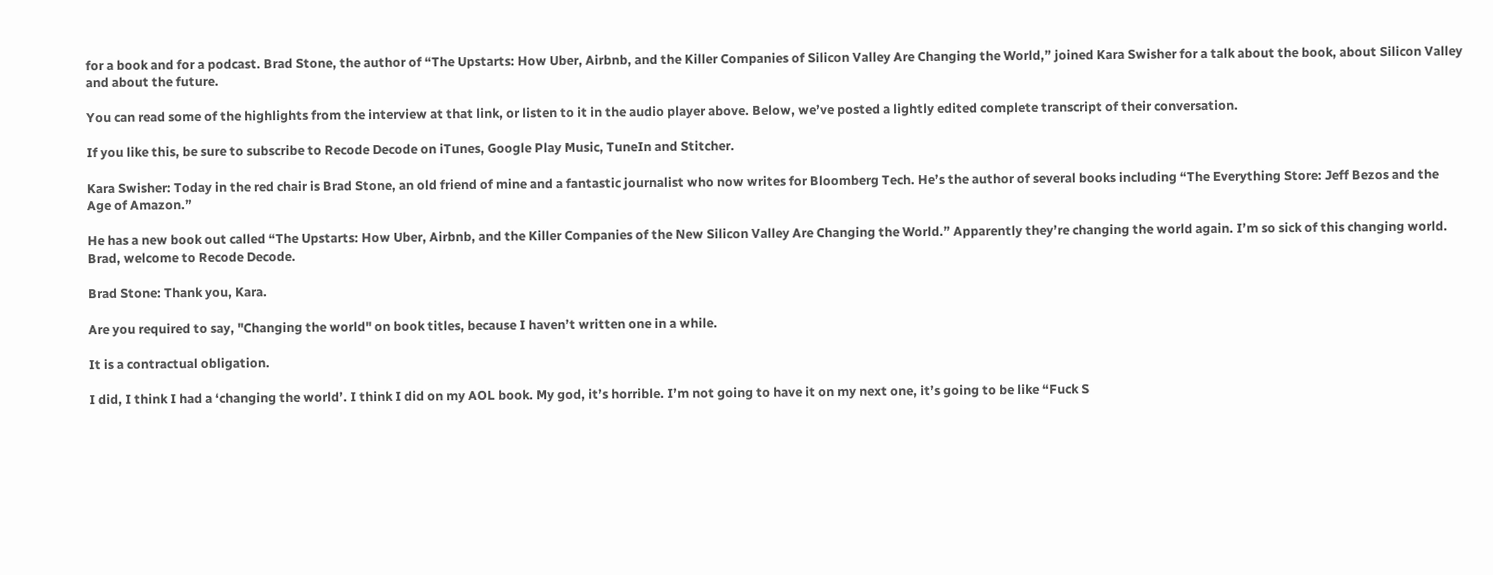for a book and for a podcast. Brad Stone, the author of “The Upstarts: How Uber, Airbnb, and the Killer Companies of Silicon Valley Are Changing the World,” joined Kara Swisher for a talk about the book, about Silicon Valley and about the future.

You can read some of the highlights from the interview at that link, or listen to it in the audio player above. Below, we’ve posted a lightly edited complete transcript of their conversation.

If you like this, be sure to subscribe to Recode Decode on iTunes, Google Play Music, TuneIn and Stitcher.

Kara Swisher: Today in the red chair is Brad Stone, an old friend of mine and a fantastic journalist who now writes for Bloomberg Tech. He’s the author of several books including “The Everything Store: Jeff Bezos and the Age of Amazon.”

He has a new book out called “The Upstarts: How Uber, Airbnb, and the Killer Companies of the New Silicon Valley Are Changing the World.” Apparently they’re changing the world again. I’m so sick of this changing world. Brad, welcome to Recode Decode.

Brad Stone: Thank you, Kara.

Are you required to say, "Changing the world" on book titles, because I haven’t written one in a while.

It is a contractual obligation.

I did, I think I had a ‘changing the world’. I think I did on my AOL book. My god, it’s horrible. I’m not going to have it on my next one, it’s going to be like “Fuck S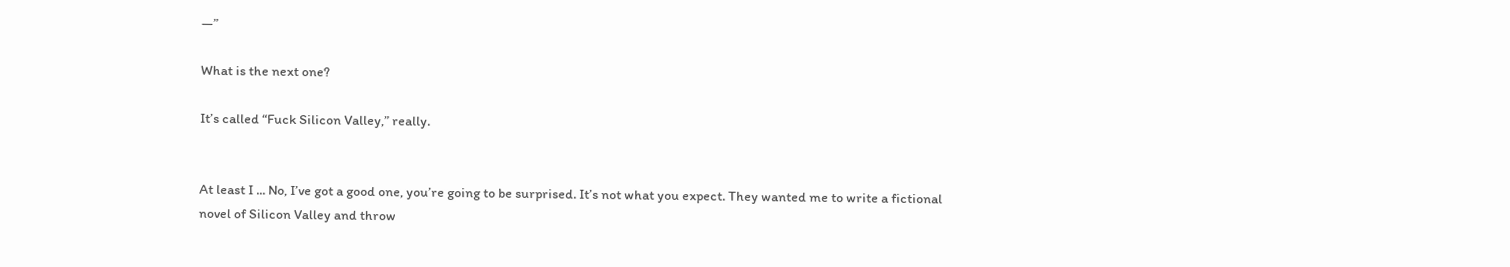—”

What is the next one?

It’s called “Fuck Silicon Valley,” really.


At least I ... No, I’ve got a good one, you’re going to be surprised. It’s not what you expect. They wanted me to write a fictional novel of Silicon Valley and throw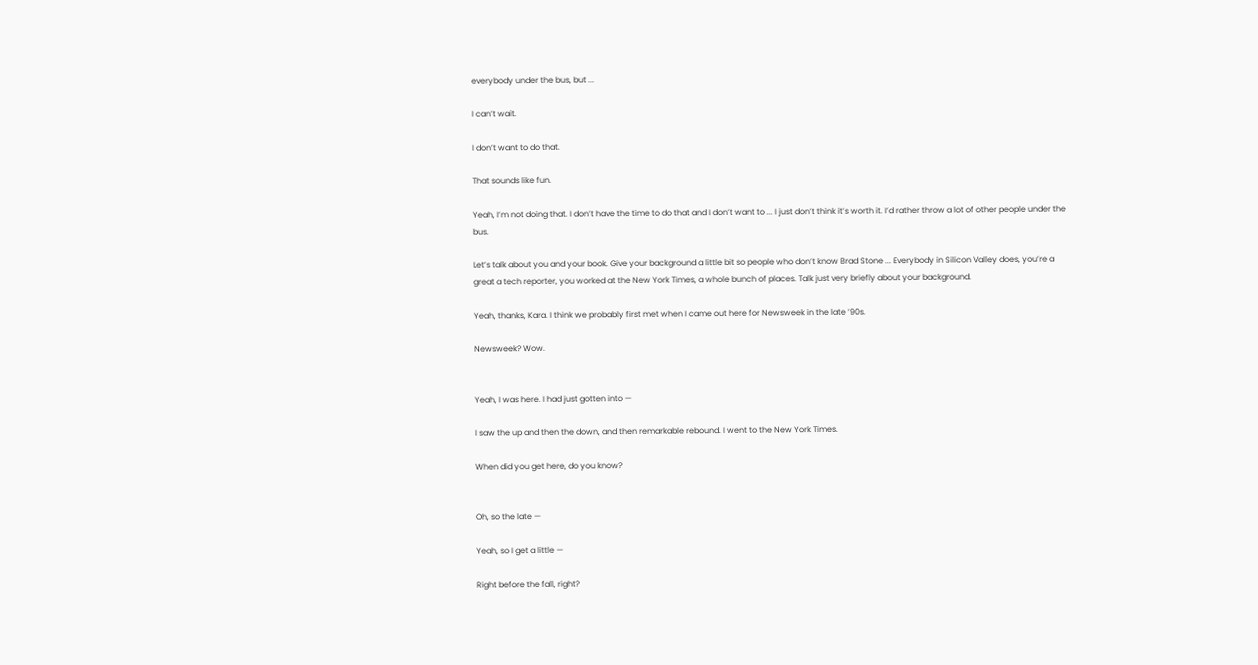everybody under the bus, but ...

I can’t wait.

I don’t want to do that.

That sounds like fun.

Yeah, I’m not doing that. I don’t have the time to do that and I don’t want to ... I just don’t think it’s worth it. I’d rather throw a lot of other people under the bus.

Let’s talk about you and your book. Give your background a little bit so people who don’t know Brad Stone ... Everybody in Silicon Valley does, you’re a great a tech reporter, you worked at the New York Times, a whole bunch of places. Talk just very briefly about your background.

Yeah, thanks, Kara. I think we probably first met when I came out here for Newsweek in the late ’90s.

Newsweek? Wow.


Yeah, I was here. I had just gotten into —

I saw the up and then the down, and then remarkable rebound. I went to the New York Times.

When did you get here, do you know?


Oh, so the late —

Yeah, so I get a little —

Right before the fall, right?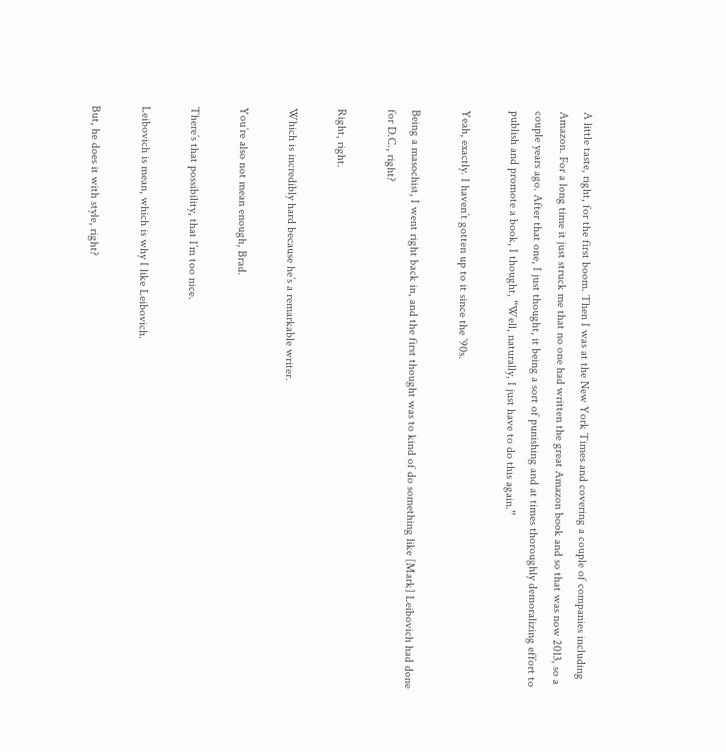A little taste, right, for the first boom. Then I was at the New York Times and covering a couple of companies including Amazon. For a long time it just struck me that no one had written the great Amazon book and so that was now 2013, so a couple years ago. After that one, I just thought, it being a sort of punishing and at times thoroughly demoralizing effort to publish and promote a book, I thought, “Well, naturally, I just have to do this again.”

Yeah, exactly. I haven’t gotten up to it since the ’90s.

Being a masochist, I went right back in, and the first thought was to kind of do something like [Mark] Leibovich had done for D.C., right?

Right, right.

Which is incredibly hard because he’s a remarkable writer.

You’re also not mean enough, Brad.

There’s that possibility, that I’m too nice.

Leibovich is mean, which is why I like Leibovich.

But, he does it with style, right?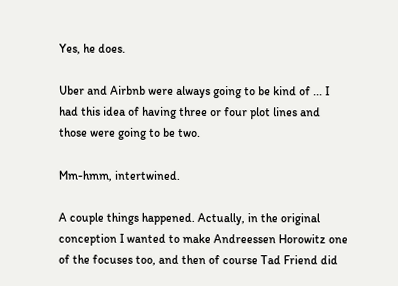Yes, he does.

Uber and Airbnb were always going to be kind of ... I had this idea of having three or four plot lines and those were going to be two.

Mm-hmm, intertwined.

A couple things happened. Actually, in the original conception I wanted to make Andreessen Horowitz one of the focuses too, and then of course Tad Friend did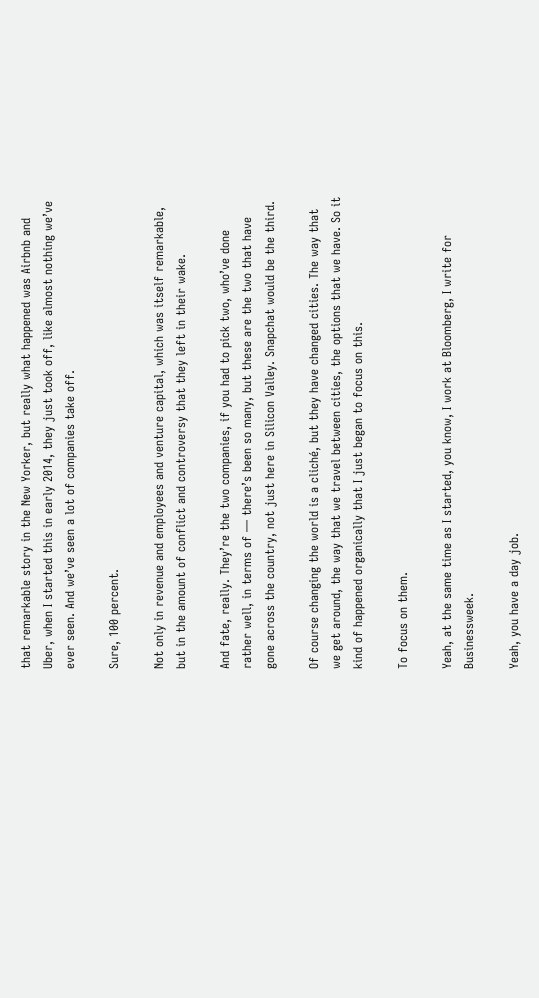that remarkable story in the New Yorker, but really what happened was Airbnb and Uber, when I started this in early 2014, they just took off, like almost nothing we’ve ever seen. And we’ve seen a lot of companies take off.

Sure, 100 percent.

Not only in revenue and employees and venture capital, which was itself remarkable, but in the amount of conflict and controversy that they left in their wake.

And fate, really. They’re the two companies, if you had to pick two, who’ve done rather well, in terms of — there’s been so many, but these are the two that have gone across the country, not just here in Silicon Valley. Snapchat would be the third.

Of course changing the world is a cliché, but they have changed cities. The way that we get around, the way that we travel between cities, the options that we have. So it kind of happened organically that I just began to focus on this.

To focus on them.

Yeah, at the same time as I started, you know, I work at Bloomberg, I write for Businessweek.

Yeah, you have a day job.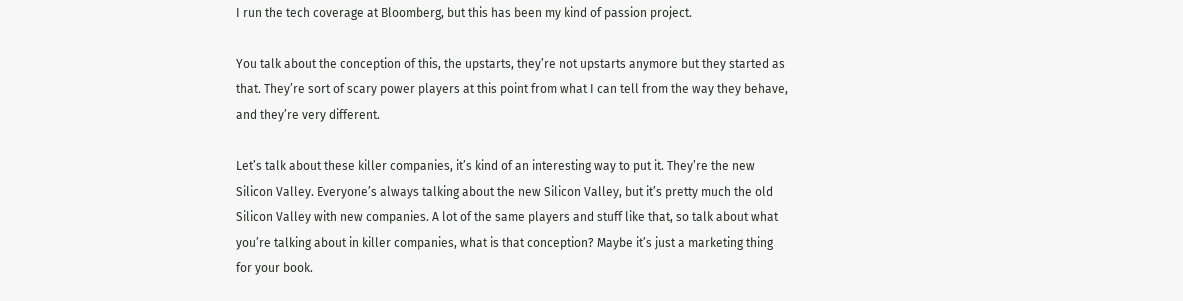I run the tech coverage at Bloomberg, but this has been my kind of passion project.

You talk about the conception of this, the upstarts, they’re not upstarts anymore but they started as that. They’re sort of scary power players at this point from what I can tell from the way they behave, and they’re very different.

Let’s talk about these killer companies, it’s kind of an interesting way to put it. They’re the new Silicon Valley. Everyone’s always talking about the new Silicon Valley, but it’s pretty much the old Silicon Valley with new companies. A lot of the same players and stuff like that, so talk about what you’re talking about in killer companies, what is that conception? Maybe it’s just a marketing thing for your book.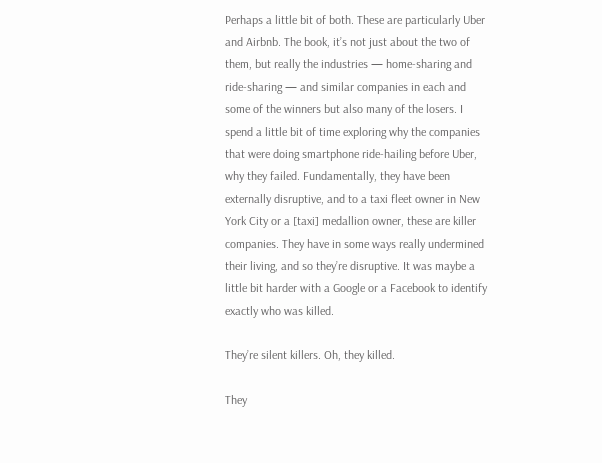Perhaps a little bit of both. These are particularly Uber and Airbnb. The book, it’s not just about the two of them, but really the industries — home-sharing and ride-sharing — and similar companies in each and some of the winners but also many of the losers. I spend a little bit of time exploring why the companies that were doing smartphone ride-hailing before Uber, why they failed. Fundamentally, they have been externally disruptive, and to a taxi fleet owner in New York City or a [taxi] medallion owner, these are killer companies. They have in some ways really undermined their living, and so they’re disruptive. It was maybe a little bit harder with a Google or a Facebook to identify exactly who was killed.

They’re silent killers. Oh, they killed.

They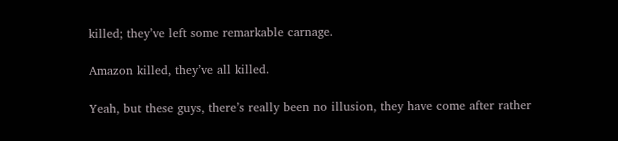killed; they’ve left some remarkable carnage.

Amazon killed, they’ve all killed.

Yeah, but these guys, there’s really been no illusion, they have come after rather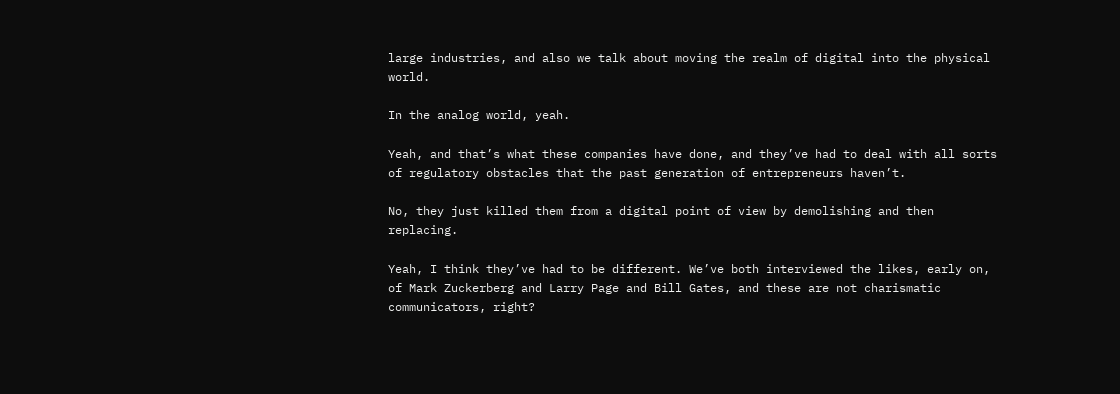large industries, and also we talk about moving the realm of digital into the physical world.

In the analog world, yeah.

Yeah, and that’s what these companies have done, and they’ve had to deal with all sorts of regulatory obstacles that the past generation of entrepreneurs haven’t.

No, they just killed them from a digital point of view by demolishing and then replacing.

Yeah, I think they’ve had to be different. We’ve both interviewed the likes, early on, of Mark Zuckerberg and Larry Page and Bill Gates, and these are not charismatic communicators, right?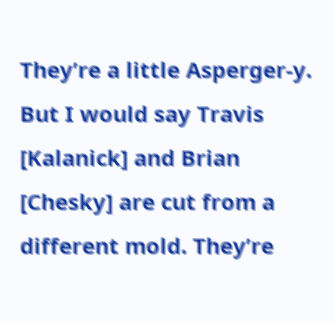They’re a little Asperger-y. But I would say Travis [Kalanick] and Brian [Chesky] are cut from a different mold. They’re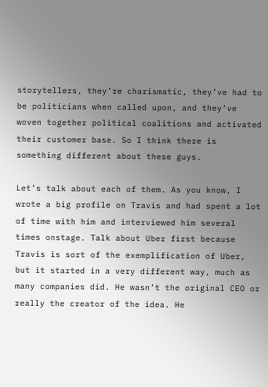storytellers, they’re charismatic, they’ve had to be politicians when called upon, and they’ve woven together political coalitions and activated their customer base. So I think there is something different about these guys.

Let’s talk about each of them. As you know, I wrote a big profile on Travis and had spent a lot of time with him and interviewed him several times onstage. Talk about Uber first because Travis is sort of the exemplification of Uber, but it started in a very different way, much as many companies did. He wasn’t the original CEO or really the creator of the idea. He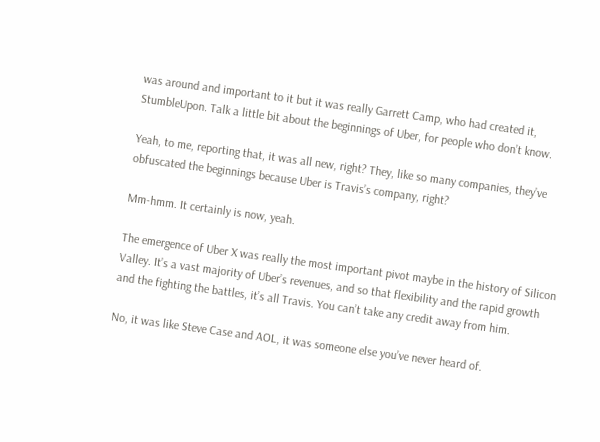was around and important to it but it was really Garrett Camp, who had created it, StumbleUpon. Talk a little bit about the beginnings of Uber, for people who don’t know.

Yeah, to me, reporting that, it was all new, right? They, like so many companies, they’ve obfuscated the beginnings because Uber is Travis’s company, right?

Mm-hmm. It certainly is now, yeah.

The emergence of Uber X was really the most important pivot maybe in the history of Silicon Valley. It’s a vast majority of Uber’s revenues, and so that flexibility and the rapid growth and the fighting the battles, it’s all Travis. You can’t take any credit away from him.

No, it was like Steve Case and AOL, it was someone else you’ve never heard of.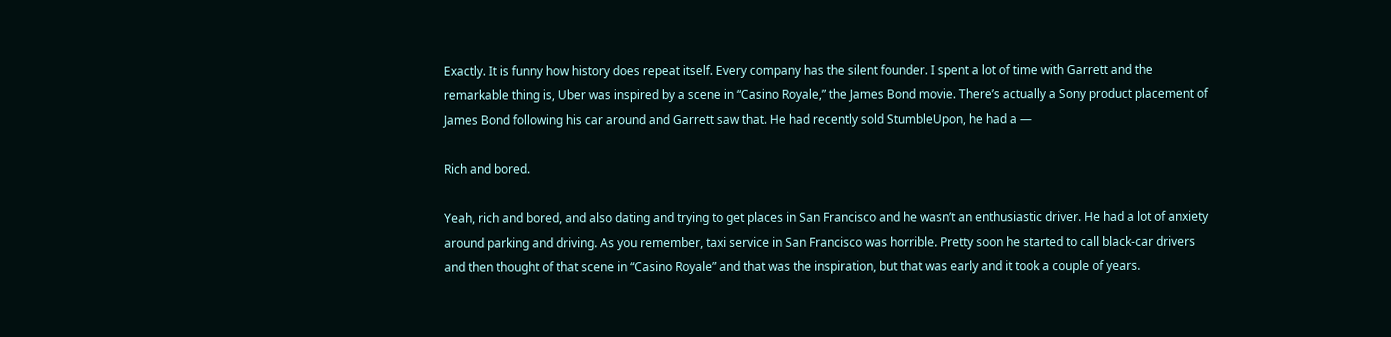Exactly. It is funny how history does repeat itself. Every company has the silent founder. I spent a lot of time with Garrett and the remarkable thing is, Uber was inspired by a scene in “Casino Royale,” the James Bond movie. There’s actually a Sony product placement of James Bond following his car around and Garrett saw that. He had recently sold StumbleUpon, he had a —

Rich and bored.

Yeah, rich and bored, and also dating and trying to get places in San Francisco and he wasn’t an enthusiastic driver. He had a lot of anxiety around parking and driving. As you remember, taxi service in San Francisco was horrible. Pretty soon he started to call black-car drivers and then thought of that scene in “Casino Royale” and that was the inspiration, but that was early and it took a couple of years.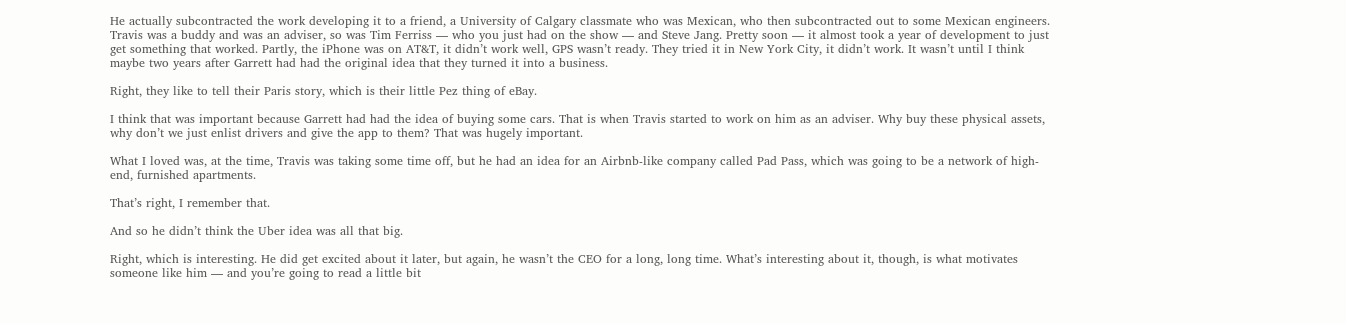He actually subcontracted the work developing it to a friend, a University of Calgary classmate who was Mexican, who then subcontracted out to some Mexican engineers. Travis was a buddy and was an adviser, so was Tim Ferriss — who you just had on the show — and Steve Jang. Pretty soon — it almost took a year of development to just get something that worked. Partly, the iPhone was on AT&T, it didn’t work well, GPS wasn’t ready. They tried it in New York City, it didn’t work. It wasn’t until I think maybe two years after Garrett had had the original idea that they turned it into a business.

Right, they like to tell their Paris story, which is their little Pez thing of eBay.

I think that was important because Garrett had had the idea of buying some cars. That is when Travis started to work on him as an adviser. Why buy these physical assets, why don’t we just enlist drivers and give the app to them? That was hugely important.

What I loved was, at the time, Travis was taking some time off, but he had an idea for an Airbnb-like company called Pad Pass, which was going to be a network of high-end, furnished apartments.

That’s right, I remember that.

And so he didn’t think the Uber idea was all that big.

Right, which is interesting. He did get excited about it later, but again, he wasn’t the CEO for a long, long time. What’s interesting about it, though, is what motivates someone like him — and you’re going to read a little bit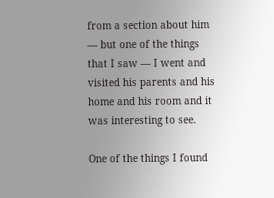from a section about him — but one of the things that I saw — I went and visited his parents and his home and his room and it was interesting to see.

One of the things I found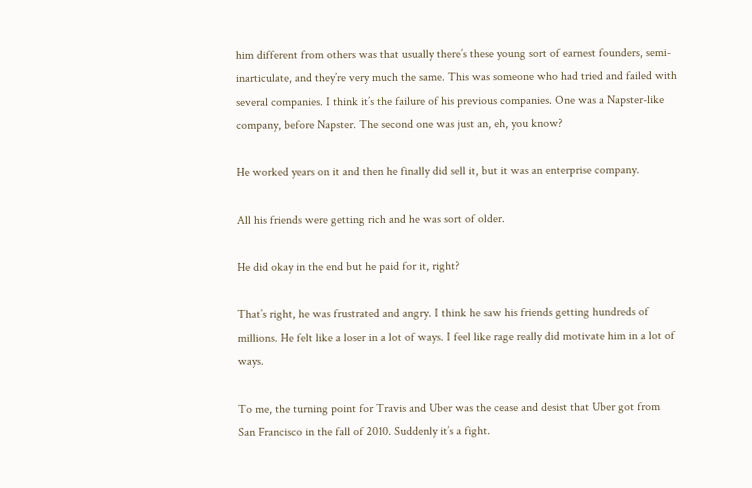him different from others was that usually there’s these young sort of earnest founders, semi-inarticulate, and they’re very much the same. This was someone who had tried and failed with several companies. I think it’s the failure of his previous companies. One was a Napster-like company, before Napster. The second one was just an, eh, you know?

He worked years on it and then he finally did sell it, but it was an enterprise company.

All his friends were getting rich and he was sort of older.

He did okay in the end but he paid for it, right?

That’s right, he was frustrated and angry. I think he saw his friends getting hundreds of millions. He felt like a loser in a lot of ways. I feel like rage really did motivate him in a lot of ways.

To me, the turning point for Travis and Uber was the cease and desist that Uber got from San Francisco in the fall of 2010. Suddenly it’s a fight.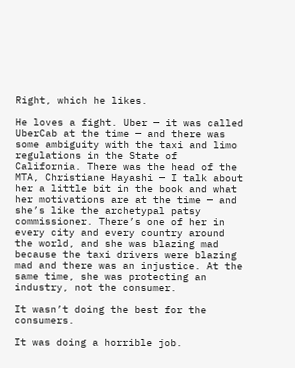Right, which he likes.

He loves a fight. Uber — it was called UberCab at the time — and there was some ambiguity with the taxi and limo regulations in the State of California. There was the head of the MTA, Christiane Hayashi — I talk about her a little bit in the book and what her motivations are at the time — and she’s like the archetypal patsy commissioner. There’s one of her in every city and every country around the world, and she was blazing mad because the taxi drivers were blazing mad and there was an injustice. At the same time, she was protecting an industry, not the consumer.

It wasn’t doing the best for the consumers.

It was doing a horrible job.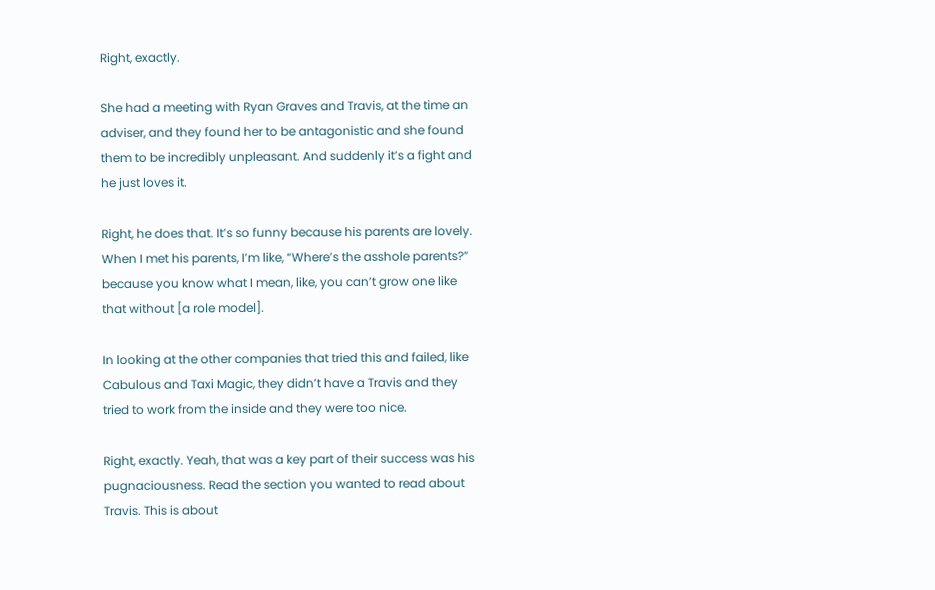Right, exactly.

She had a meeting with Ryan Graves and Travis, at the time an adviser, and they found her to be antagonistic and she found them to be incredibly unpleasant. And suddenly it’s a fight and he just loves it.

Right, he does that. It’s so funny because his parents are lovely. When I met his parents, I’m like, “Where’s the asshole parents?” because you know what I mean, like, you can’t grow one like that without [a role model].

In looking at the other companies that tried this and failed, like Cabulous and Taxi Magic, they didn’t have a Travis and they tried to work from the inside and they were too nice.

Right, exactly. Yeah, that was a key part of their success was his pugnaciousness. Read the section you wanted to read about Travis. This is about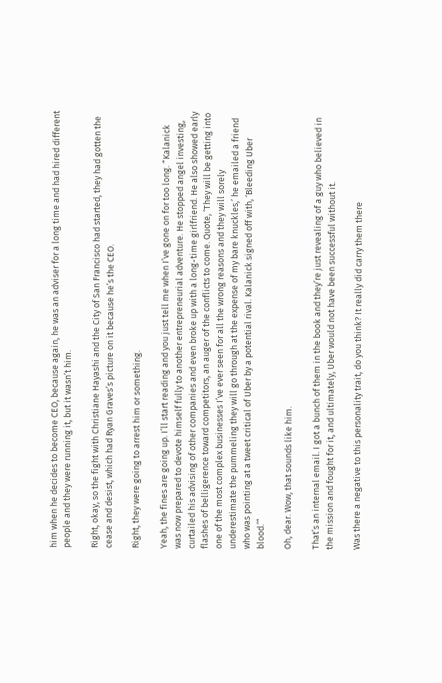him when he decides to become CEO, because again, he was an adviser for a long time and had hired different people and they were running it, but it wasn’t him.

Right, okay, so the fight with Christiane Hayashi and the City of San Francisco had started, they had gotten the cease and desist, which had Ryan Graves’s picture on it because he’s the CEO.

Right, they were going to arrest him or something.

Yeah, the fines are going up. I’ll start reading and you just tell me when I’ve gone on for too long. “Kalanick was now prepared to devote himself fully to another entrepreneurial adventure. He stopped angel investing, curtailed his advising of other companies and even broke up with a long-time girlfriend. He also showed early flashes of belligerence toward competitors, an auger of the conflicts to come. Quote, ‘They will be getting into one of the most complex businesses I’ve ever seen for all the wrong reasons and they will sorely underestimate the pummeling they will go through at the expense of my bare knuckles,’ he emailed a friend who was pointing at a tweet critical of Uber by a potential rival. Kalanick signed off with, ‘Bleeding Uber blood.’”

Oh, dear. Wow, that sounds like him.

That’s an internal email. I got a bunch of them in the book and they’re just revealing of a guy who believed in the mission and fought for it, and ultimately, Uber would not have been successful without it.

Was there a negative to this personality trait, do you think? It really did carry them there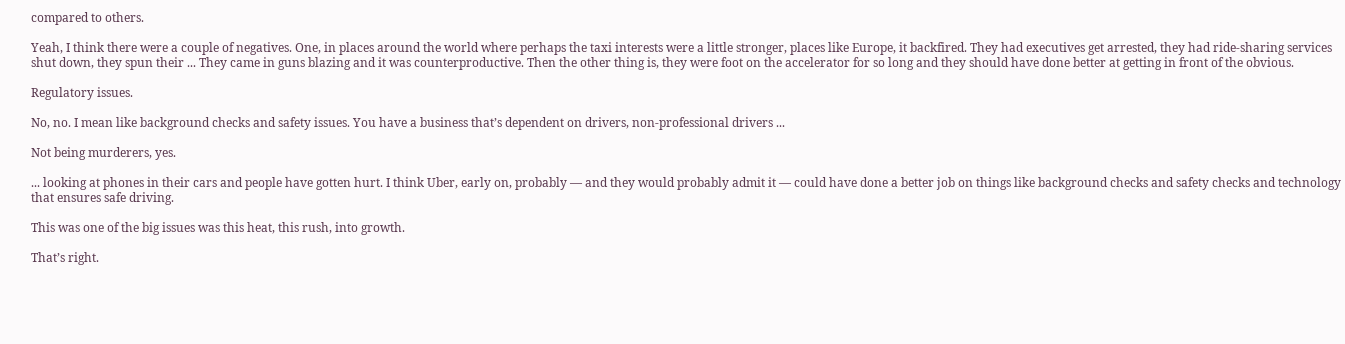compared to others.

Yeah, I think there were a couple of negatives. One, in places around the world where perhaps the taxi interests were a little stronger, places like Europe, it backfired. They had executives get arrested, they had ride-sharing services shut down, they spun their ... They came in guns blazing and it was counterproductive. Then the other thing is, they were foot on the accelerator for so long and they should have done better at getting in front of the obvious.

Regulatory issues.

No, no. I mean like background checks and safety issues. You have a business that’s dependent on drivers, non-professional drivers ...

Not being murderers, yes.

... looking at phones in their cars and people have gotten hurt. I think Uber, early on, probably — and they would probably admit it — could have done a better job on things like background checks and safety checks and technology that ensures safe driving.

This was one of the big issues was this heat, this rush, into growth.

That’s right.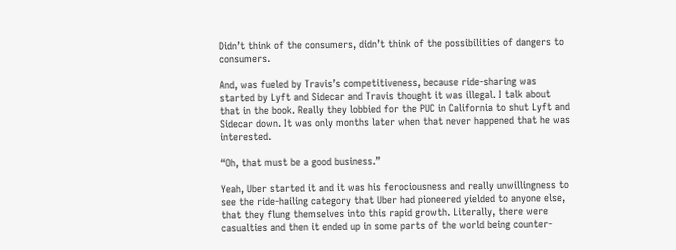Didn’t think of the consumers, didn’t think of the possibilities of dangers to consumers.

And, was fueled by Travis’s competitiveness, because ride-sharing was started by Lyft and Sidecar and Travis thought it was illegal. I talk about that in the book. Really they lobbied for the PUC in California to shut Lyft and Sidecar down. It was only months later when that never happened that he was interested.

“Oh, that must be a good business.”

Yeah, Uber started it and it was his ferociousness and really unwillingness to see the ride-hailing category that Uber had pioneered yielded to anyone else, that they flung themselves into this rapid growth. Literally, there were casualties and then it ended up in some parts of the world being counter-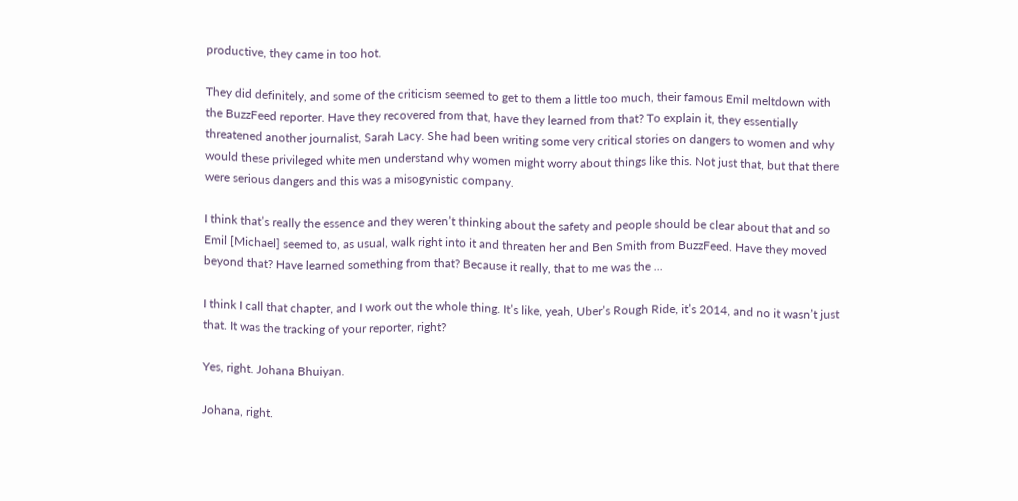productive, they came in too hot.

They did definitely, and some of the criticism seemed to get to them a little too much, their famous Emil meltdown with the BuzzFeed reporter. Have they recovered from that, have they learned from that? To explain it, they essentially threatened another journalist, Sarah Lacy. She had been writing some very critical stories on dangers to women and why would these privileged white men understand why women might worry about things like this. Not just that, but that there were serious dangers and this was a misogynistic company.

I think that’s really the essence and they weren’t thinking about the safety and people should be clear about that and so Emil [Michael] seemed to, as usual, walk right into it and threaten her and Ben Smith from BuzzFeed. Have they moved beyond that? Have learned something from that? Because it really, that to me was the ...

I think I call that chapter, and I work out the whole thing. It’s like, yeah, Uber’s Rough Ride, it’s 2014, and no it wasn’t just that. It was the tracking of your reporter, right?

Yes, right. Johana Bhuiyan.

Johana, right.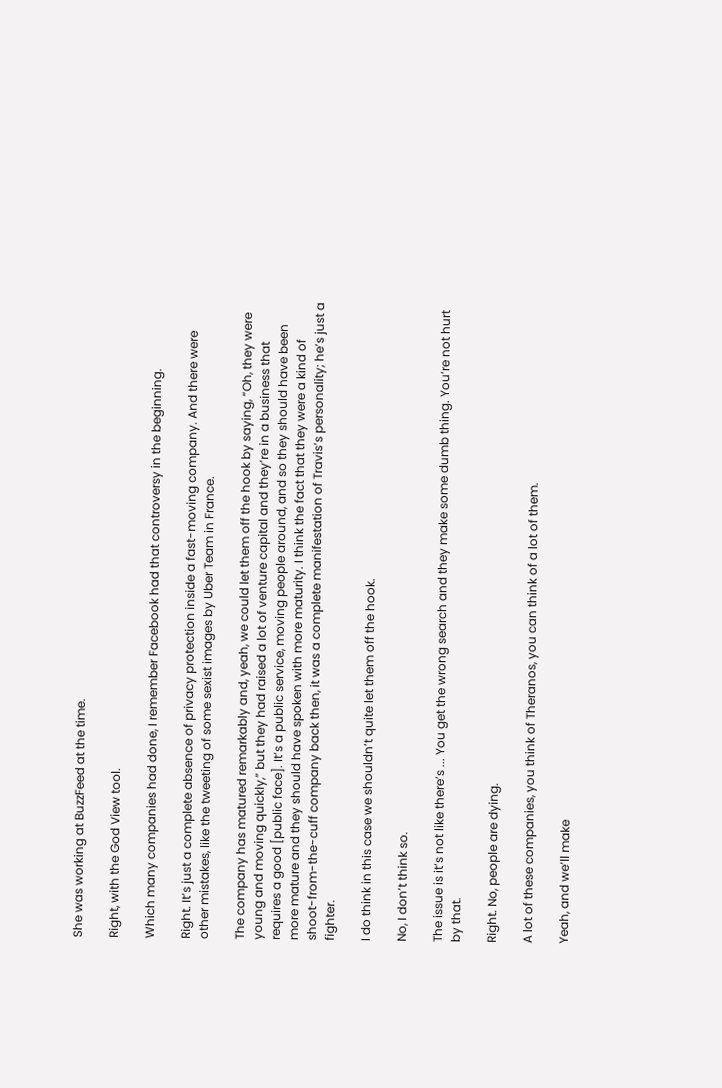She was working at BuzzFeed at the time.

Right, with the God View tool.

Which many companies had done, I remember Facebook had that controversy in the beginning.

Right. It’s just a complete absence of privacy protection inside a fast-moving company. And there were other mistakes, like the tweeting of some sexist images by Uber Team in France.

The company has matured remarkably and, yeah, we could let them off the hook by saying, “Oh, they were young and moving quickly,” but they had raised a lot of venture capital and they’re in a business that requires a good [public face]. It’s a public service, moving people around, and so they should have been more mature and they should have spoken with more maturity. I think the fact that they were a kind of shoot-from-the-cuff company back then, it was a complete manifestation of Travis’s personality; he’s just a fighter.

I do think in this case we shouldn’t quite let them off the hook.

No, I don’t think so.

The issue is it’s not like there’s ... You get the wrong search and they make some dumb thing. You’re not hurt by that.

Right. No, people are dying.

A lot of these companies, you think of Theranos, you can think of a lot of them.

Yeah, and we’ll make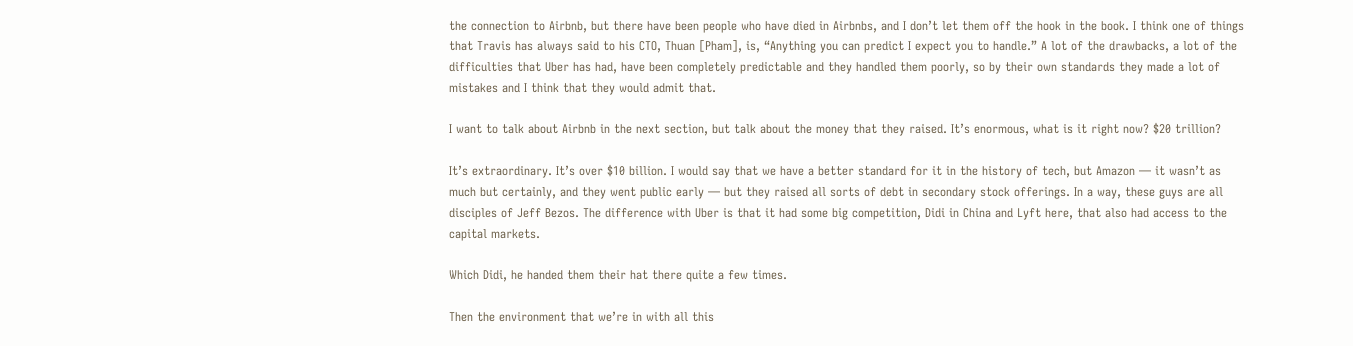the connection to Airbnb, but there have been people who have died in Airbnbs, and I don’t let them off the hook in the book. I think one of things that Travis has always said to his CTO, Thuan [Pham], is, “Anything you can predict I expect you to handle.” A lot of the drawbacks, a lot of the difficulties that Uber has had, have been completely predictable and they handled them poorly, so by their own standards they made a lot of mistakes and I think that they would admit that.

I want to talk about Airbnb in the next section, but talk about the money that they raised. It’s enormous, what is it right now? $20 trillion?

It’s extraordinary. It’s over $10 billion. I would say that we have a better standard for it in the history of tech, but Amazon — it wasn’t as much but certainly, and they went public early — but they raised all sorts of debt in secondary stock offerings. In a way, these guys are all disciples of Jeff Bezos. The difference with Uber is that it had some big competition, Didi in China and Lyft here, that also had access to the capital markets.

Which Didi, he handed them their hat there quite a few times.

Then the environment that we’re in with all this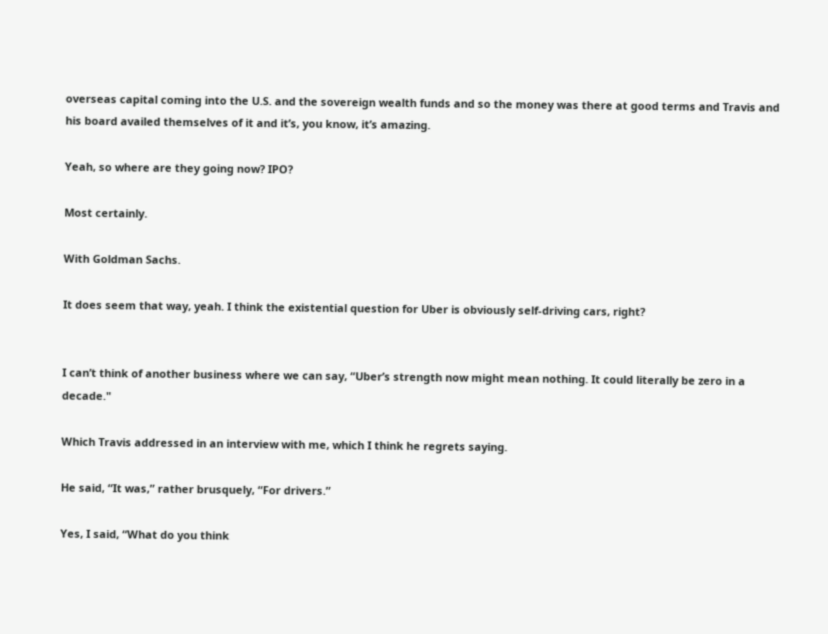overseas capital coming into the U.S. and the sovereign wealth funds and so the money was there at good terms and Travis and his board availed themselves of it and it’s, you know, it’s amazing.

Yeah, so where are they going now? IPO?

Most certainly.

With Goldman Sachs.

It does seem that way, yeah. I think the existential question for Uber is obviously self-driving cars, right?


I can’t think of another business where we can say, “Uber’s strength now might mean nothing. It could literally be zero in a decade."

Which Travis addressed in an interview with me, which I think he regrets saying.

He said, “It was,” rather brusquely, “For drivers.”

Yes, I said, “What do you think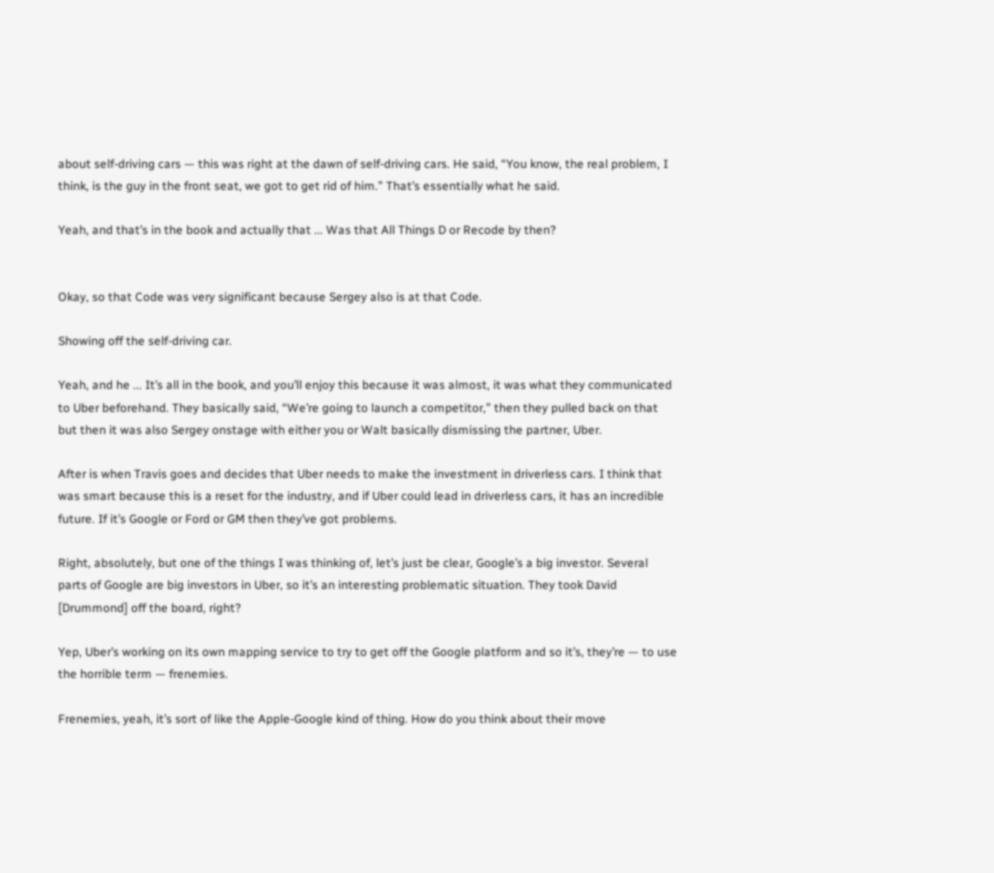about self-driving cars — this was right at the dawn of self-driving cars. He said, “You know, the real problem, I think, is the guy in the front seat, we got to get rid of him.” That’s essentially what he said.

Yeah, and that’s in the book and actually that ... Was that All Things D or Recode by then?


Okay, so that Code was very significant because Sergey also is at that Code.

Showing off the self-driving car.

Yeah, and he ... It’s all in the book, and you’ll enjoy this because it was almost, it was what they communicated to Uber beforehand. They basically said, “We’re going to launch a competitor,” then they pulled back on that but then it was also Sergey onstage with either you or Walt basically dismissing the partner, Uber.

After is when Travis goes and decides that Uber needs to make the investment in driverless cars. I think that was smart because this is a reset for the industry, and if Uber could lead in driverless cars, it has an incredible future. If it’s Google or Ford or GM then they’ve got problems.

Right, absolutely, but one of the things I was thinking of, let’s just be clear, Google’s a big investor. Several parts of Google are big investors in Uber, so it’s an interesting problematic situation. They took David [Drummond] off the board, right?

Yep, Uber’s working on its own mapping service to try to get off the Google platform and so it’s, they’re — to use the horrible term — frenemies.

Frenemies, yeah, it’s sort of like the Apple-Google kind of thing. How do you think about their move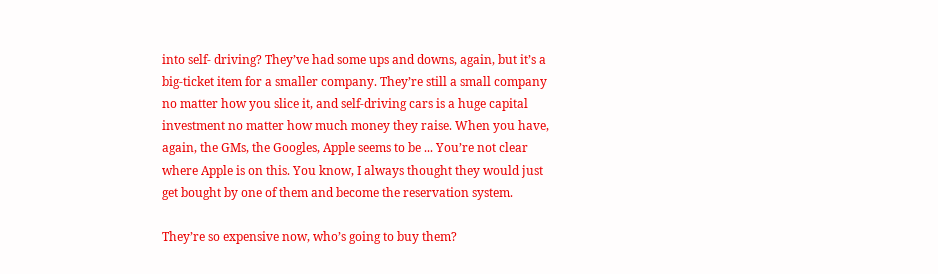into self- driving? They’ve had some ups and downs, again, but it’s a big-ticket item for a smaller company. They’re still a small company no matter how you slice it, and self-driving cars is a huge capital investment no matter how much money they raise. When you have, again, the GMs, the Googles, Apple seems to be ... You’re not clear where Apple is on this. You know, I always thought they would just get bought by one of them and become the reservation system.

They’re so expensive now, who’s going to buy them?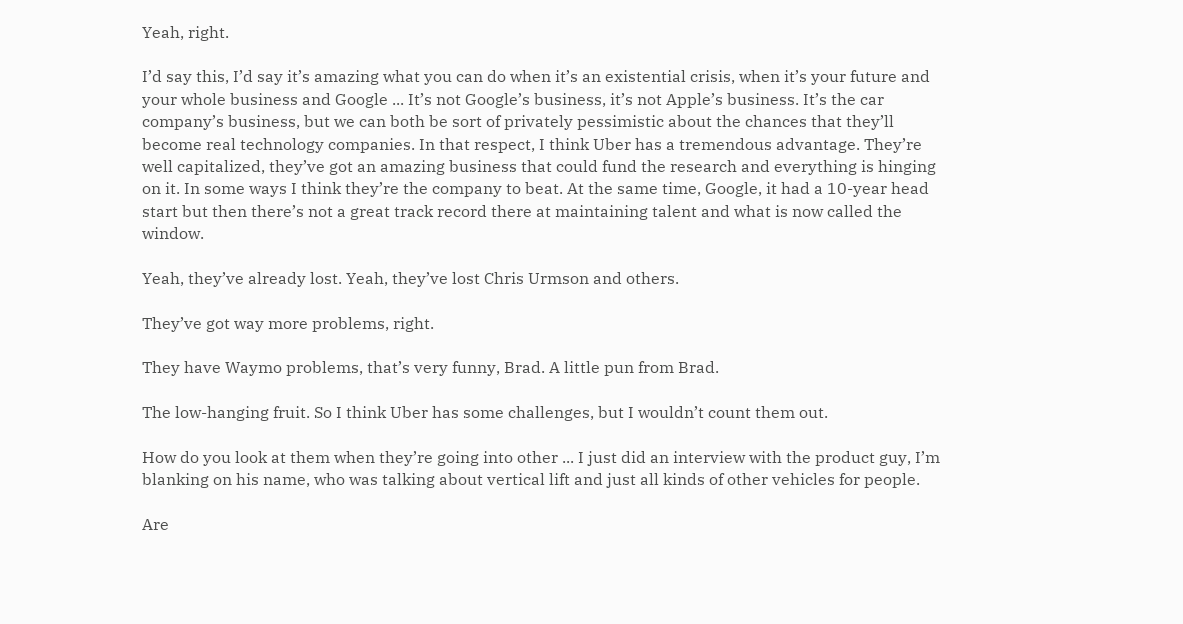Yeah, right.

I’d say this, I’d say it’s amazing what you can do when it’s an existential crisis, when it’s your future and your whole business and Google ... It’s not Google’s business, it’s not Apple’s business. It’s the car company’s business, but we can both be sort of privately pessimistic about the chances that they’ll become real technology companies. In that respect, I think Uber has a tremendous advantage. They’re well capitalized, they’ve got an amazing business that could fund the research and everything is hinging on it. In some ways I think they’re the company to beat. At the same time, Google, it had a 10-year head start but then there’s not a great track record there at maintaining talent and what is now called the window.

Yeah, they’ve already lost. Yeah, they’ve lost Chris Urmson and others.

They’ve got way more problems, right.

They have Waymo problems, that’s very funny, Brad. A little pun from Brad.

The low-hanging fruit. So I think Uber has some challenges, but I wouldn’t count them out.

How do you look at them when they’re going into other ... I just did an interview with the product guy, I’m blanking on his name, who was talking about vertical lift and just all kinds of other vehicles for people.

Are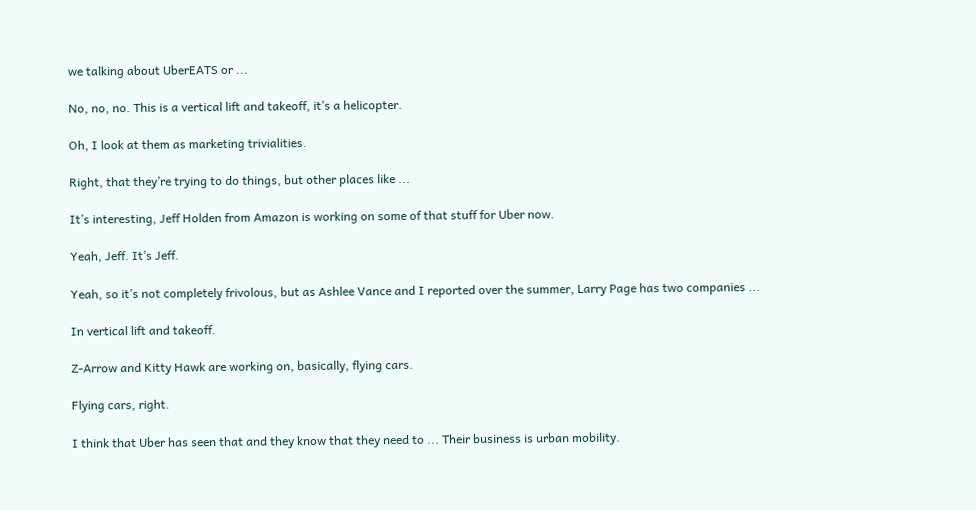we talking about UberEATS or ...

No, no, no. This is a vertical lift and takeoff, it’s a helicopter.

Oh, I look at them as marketing trivialities.

Right, that they’re trying to do things, but other places like ...

It’s interesting, Jeff Holden from Amazon is working on some of that stuff for Uber now.

Yeah, Jeff. It’s Jeff.

Yeah, so it’s not completely frivolous, but as Ashlee Vance and I reported over the summer, Larry Page has two companies ...

In vertical lift and takeoff.

Z-Arrow and Kitty Hawk are working on, basically, flying cars.

Flying cars, right.

I think that Uber has seen that and they know that they need to ... Their business is urban mobility.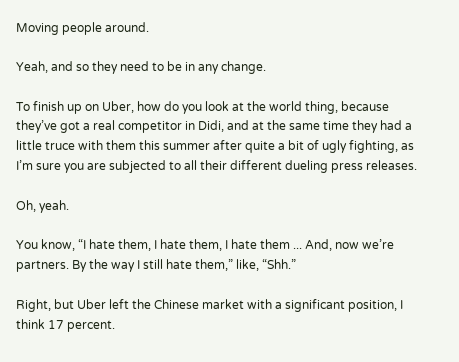Moving people around.

Yeah, and so they need to be in any change.

To finish up on Uber, how do you look at the world thing, because they’ve got a real competitor in Didi, and at the same time they had a little truce with them this summer after quite a bit of ugly fighting, as I’m sure you are subjected to all their different dueling press releases.

Oh, yeah.

You know, “I hate them, I hate them, I hate them ... And, now we’re partners. By the way I still hate them,” like, “Shh.”

Right, but Uber left the Chinese market with a significant position, I think 17 percent.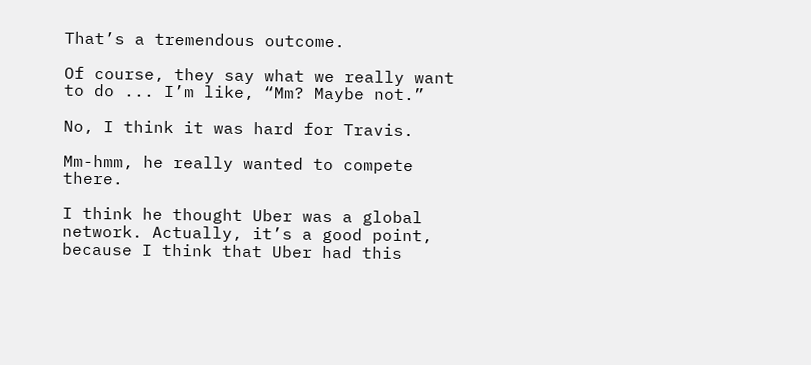That’s a tremendous outcome.

Of course, they say what we really want to do ... I’m like, “Mm? Maybe not.”

No, I think it was hard for Travis.

Mm-hmm, he really wanted to compete there.

I think he thought Uber was a global network. Actually, it’s a good point, because I think that Uber had this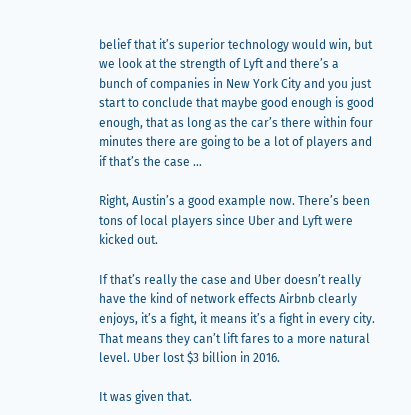belief that it’s superior technology would win, but we look at the strength of Lyft and there’s a bunch of companies in New York City and you just start to conclude that maybe good enough is good enough, that as long as the car’s there within four minutes there are going to be a lot of players and if that’s the case ...

Right, Austin’s a good example now. There’s been tons of local players since Uber and Lyft were kicked out.

If that’s really the case and Uber doesn’t really have the kind of network effects Airbnb clearly enjoys, it’s a fight, it means it’s a fight in every city. That means they can’t lift fares to a more natural level. Uber lost $3 billion in 2016.

It was given that.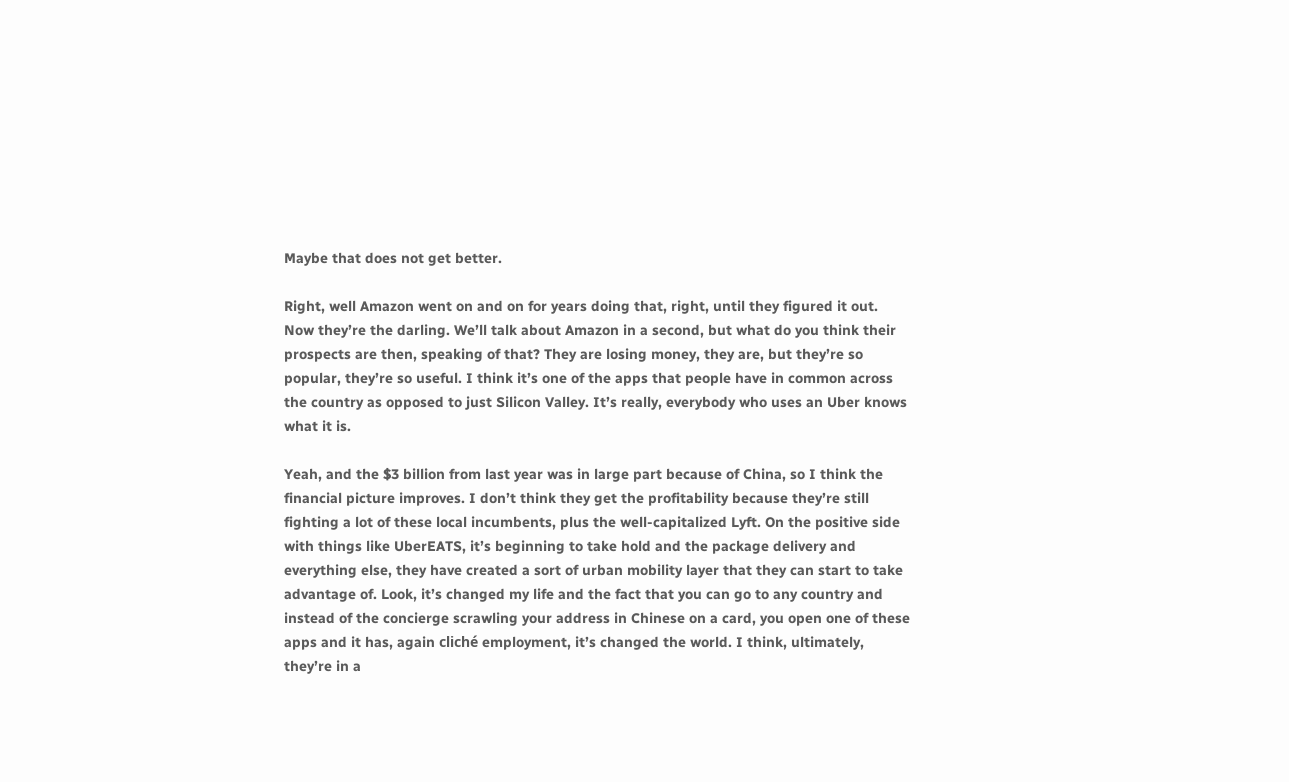Maybe that does not get better.

Right, well Amazon went on and on for years doing that, right, until they figured it out. Now they’re the darling. We’ll talk about Amazon in a second, but what do you think their prospects are then, speaking of that? They are losing money, they are, but they’re so popular, they’re so useful. I think it’s one of the apps that people have in common across the country as opposed to just Silicon Valley. It’s really, everybody who uses an Uber knows what it is.

Yeah, and the $3 billion from last year was in large part because of China, so I think the financial picture improves. I don’t think they get the profitability because they’re still fighting a lot of these local incumbents, plus the well-capitalized Lyft. On the positive side with things like UberEATS, it’s beginning to take hold and the package delivery and everything else, they have created a sort of urban mobility layer that they can start to take advantage of. Look, it’s changed my life and the fact that you can go to any country and instead of the concierge scrawling your address in Chinese on a card, you open one of these apps and it has, again cliché employment, it’s changed the world. I think, ultimately, they’re in a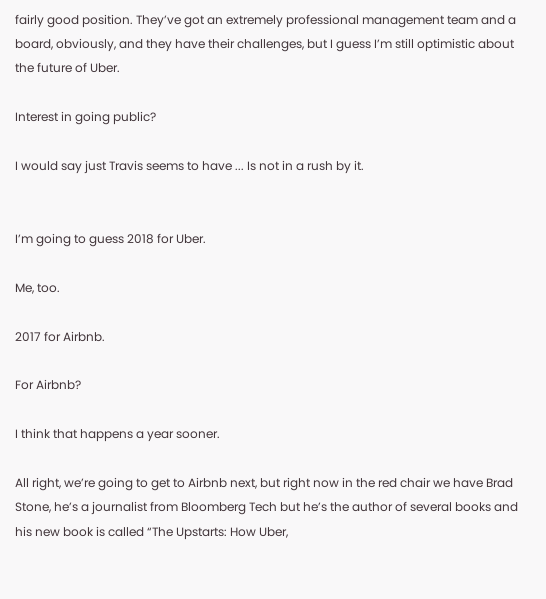fairly good position. They’ve got an extremely professional management team and a board, obviously, and they have their challenges, but I guess I’m still optimistic about the future of Uber.

Interest in going public?

I would say just Travis seems to have ... Is not in a rush by it.


I’m going to guess 2018 for Uber.

Me, too.

2017 for Airbnb.

For Airbnb?

I think that happens a year sooner.

All right, we’re going to get to Airbnb next, but right now in the red chair we have Brad Stone, he’s a journalist from Bloomberg Tech but he’s the author of several books and his new book is called “The Upstarts: How Uber,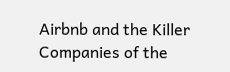Airbnb and the Killer Companies of the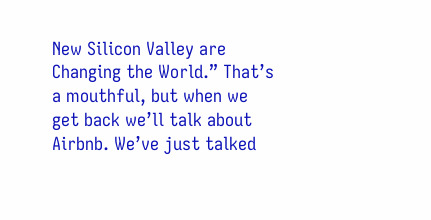New Silicon Valley are Changing the World.” That’s a mouthful, but when we get back we’ll talk about Airbnb. We’ve just talked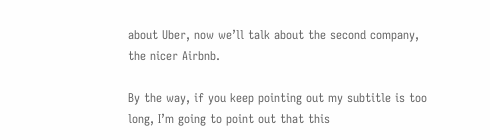about Uber, now we’ll talk about the second company, the nicer Airbnb.

By the way, if you keep pointing out my subtitle is too long, I’m going to point out that this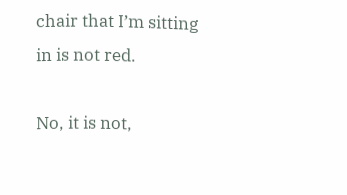chair that I’m sitting in is not red.

No, it is not,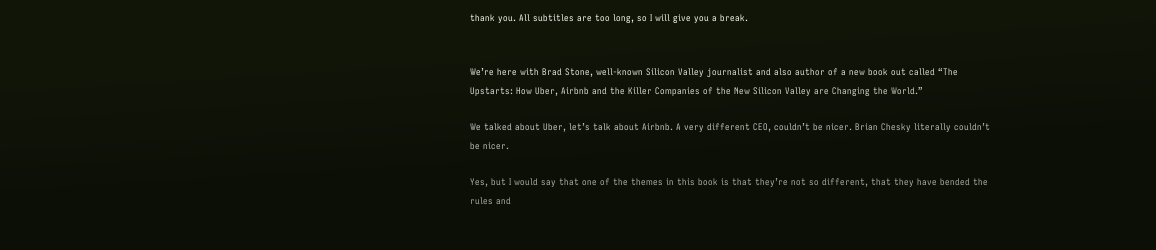thank you. All subtitles are too long, so I will give you a break.


We’re here with Brad Stone, well-known Silicon Valley journalist and also author of a new book out called “The Upstarts: How Uber, Airbnb and the Killer Companies of the New Silicon Valley are Changing the World.”

We talked about Uber, let’s talk about Airbnb. A very different CEO, couldn’t be nicer. Brian Chesky literally couldn’t be nicer.

Yes, but I would say that one of the themes in this book is that they’re not so different, that they have bended the rules and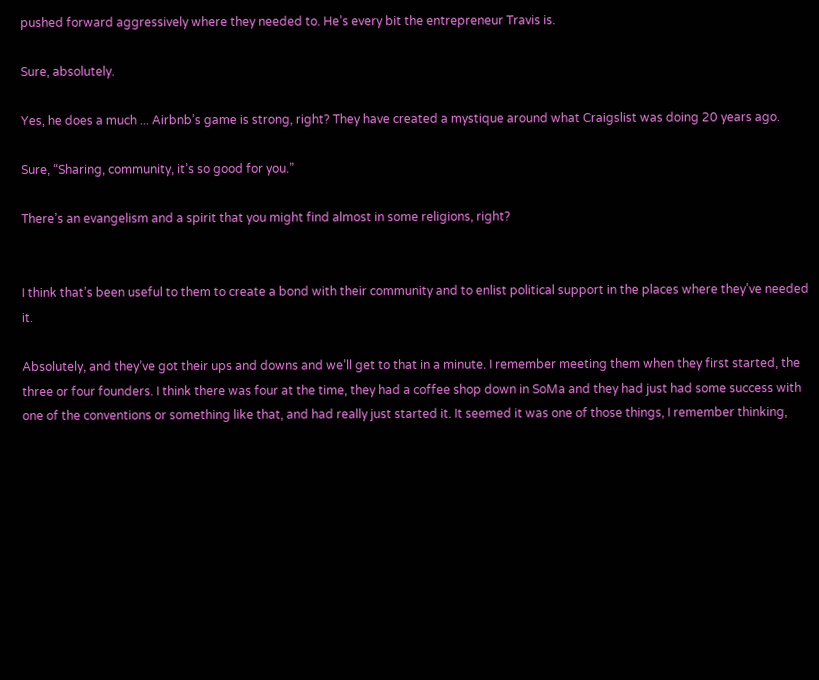pushed forward aggressively where they needed to. He’s every bit the entrepreneur Travis is.

Sure, absolutely.

Yes, he does a much ... Airbnb’s game is strong, right? They have created a mystique around what Craigslist was doing 20 years ago.

Sure, “Sharing, community, it’s so good for you.”

There’s an evangelism and a spirit that you might find almost in some religions, right?


I think that’s been useful to them to create a bond with their community and to enlist political support in the places where they’ve needed it.

Absolutely, and they’ve got their ups and downs and we’ll get to that in a minute. I remember meeting them when they first started, the three or four founders. I think there was four at the time, they had a coffee shop down in SoMa and they had just had some success with one of the conventions or something like that, and had really just started it. It seemed it was one of those things, I remember thinking,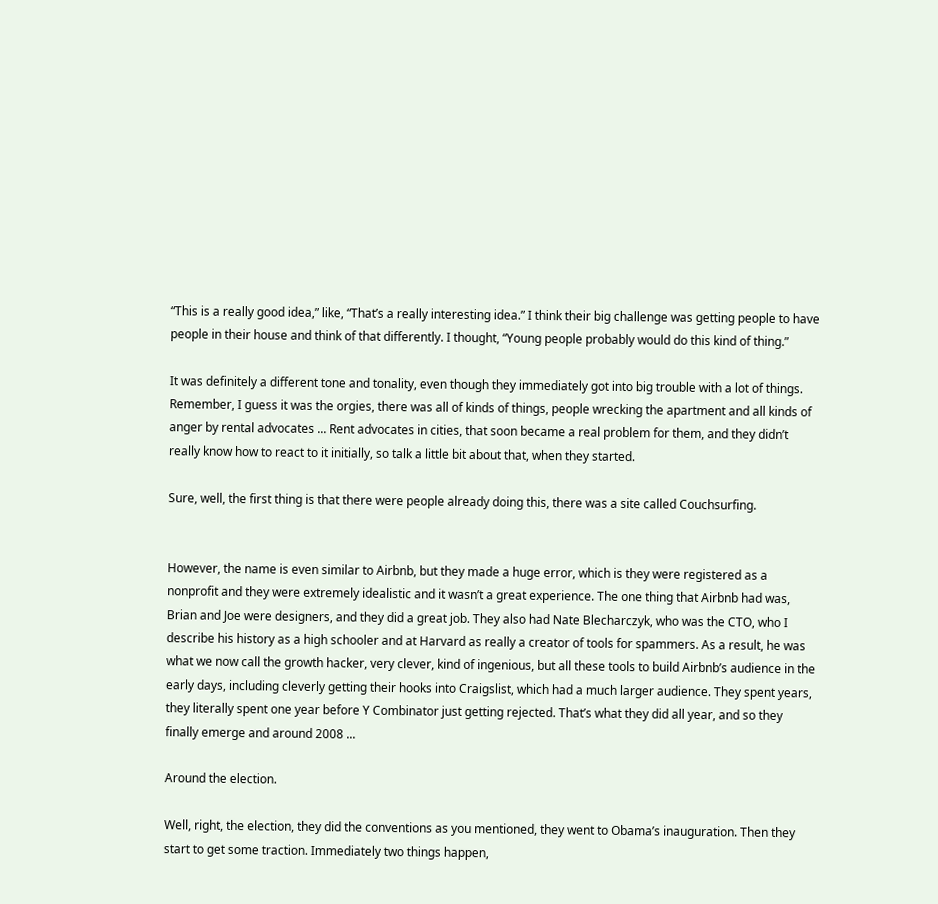“This is a really good idea,” like, “That’s a really interesting idea.” I think their big challenge was getting people to have people in their house and think of that differently. I thought, “Young people probably would do this kind of thing.”

It was definitely a different tone and tonality, even though they immediately got into big trouble with a lot of things. Remember, I guess it was the orgies, there was all of kinds of things, people wrecking the apartment and all kinds of anger by rental advocates ... Rent advocates in cities, that soon became a real problem for them, and they didn’t really know how to react to it initially, so talk a little bit about that, when they started.

Sure, well, the first thing is that there were people already doing this, there was a site called Couchsurfing.


However, the name is even similar to Airbnb, but they made a huge error, which is they were registered as a nonprofit and they were extremely idealistic and it wasn’t a great experience. The one thing that Airbnb had was, Brian and Joe were designers, and they did a great job. They also had Nate Blecharczyk, who was the CTO, who I describe his history as a high schooler and at Harvard as really a creator of tools for spammers. As a result, he was what we now call the growth hacker, very clever, kind of ingenious, but all these tools to build Airbnb’s audience in the early days, including cleverly getting their hooks into Craigslist, which had a much larger audience. They spent years, they literally spent one year before Y Combinator just getting rejected. That’s what they did all year, and so they finally emerge and around 2008 ...

Around the election.

Well, right, the election, they did the conventions as you mentioned, they went to Obama’s inauguration. Then they start to get some traction. Immediately two things happen,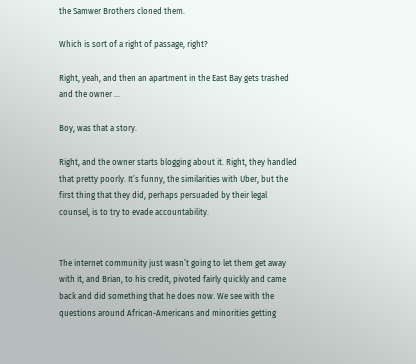the Samwer Brothers cloned them.

Which is sort of a right of passage, right?

Right, yeah, and then an apartment in the East Bay gets trashed and the owner ...

Boy, was that a story.

Right, and the owner starts blogging about it. Right, they handled that pretty poorly. It’s funny, the similarities with Uber, but the first thing that they did, perhaps persuaded by their legal counsel, is to try to evade accountability.


The internet community just wasn’t going to let them get away with it, and Brian, to his credit, pivoted fairly quickly and came back and did something that he does now. We see with the questions around African-Americans and minorities getting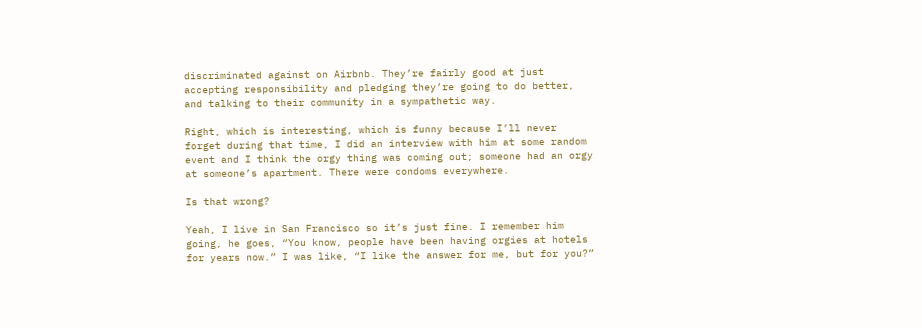discriminated against on Airbnb. They’re fairly good at just accepting responsibility and pledging they’re going to do better, and talking to their community in a sympathetic way.

Right, which is interesting, which is funny because I’ll never forget during that time, I did an interview with him at some random event and I think the orgy thing was coming out; someone had an orgy at someone’s apartment. There were condoms everywhere.

Is that wrong?

Yeah, I live in San Francisco so it’s just fine. I remember him going, he goes, “You know, people have been having orgies at hotels for years now.” I was like, “I like the answer for me, but for you?”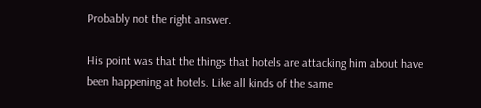Probably not the right answer.

His point was that the things that hotels are attacking him about have been happening at hotels. Like all kinds of the same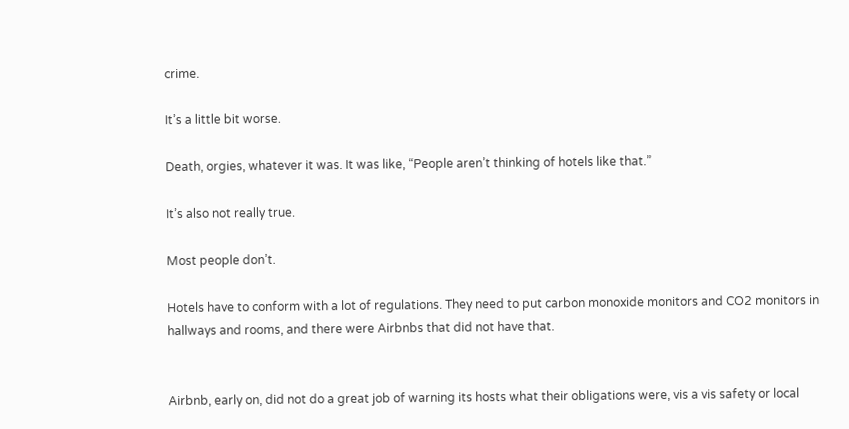crime.

It’s a little bit worse.

Death, orgies, whatever it was. It was like, “People aren’t thinking of hotels like that.”

It’s also not really true.

Most people don’t.

Hotels have to conform with a lot of regulations. They need to put carbon monoxide monitors and CO2 monitors in hallways and rooms, and there were Airbnbs that did not have that.


Airbnb, early on, did not do a great job of warning its hosts what their obligations were, vis a vis safety or local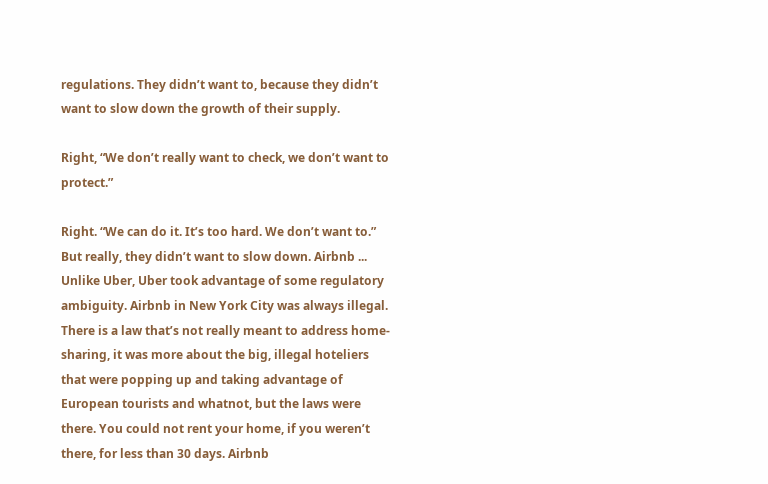regulations. They didn’t want to, because they didn’t want to slow down the growth of their supply.

Right, “We don’t really want to check, we don’t want to protect.”

Right. “We can do it. It’s too hard. We don’t want to.” But really, they didn’t want to slow down. Airbnb ... Unlike Uber, Uber took advantage of some regulatory ambiguity. Airbnb in New York City was always illegal. There is a law that’s not really meant to address home-sharing, it was more about the big, illegal hoteliers that were popping up and taking advantage of European tourists and whatnot, but the laws were there. You could not rent your home, if you weren’t there, for less than 30 days. Airbnb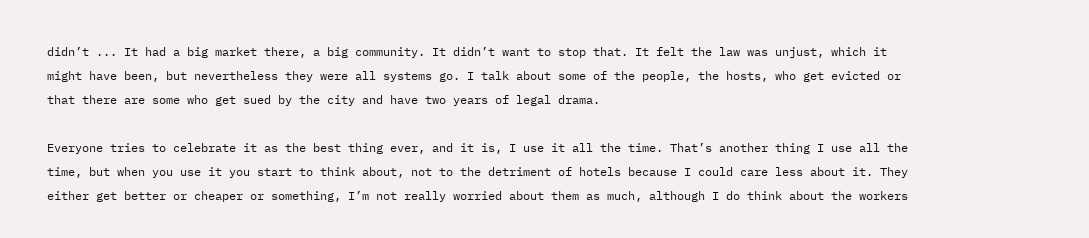didn’t ... It had a big market there, a big community. It didn’t want to stop that. It felt the law was unjust, which it might have been, but nevertheless they were all systems go. I talk about some of the people, the hosts, who get evicted or that there are some who get sued by the city and have two years of legal drama.

Everyone tries to celebrate it as the best thing ever, and it is, I use it all the time. That’s another thing I use all the time, but when you use it you start to think about, not to the detriment of hotels because I could care less about it. They either get better or cheaper or something, I’m not really worried about them as much, although I do think about the workers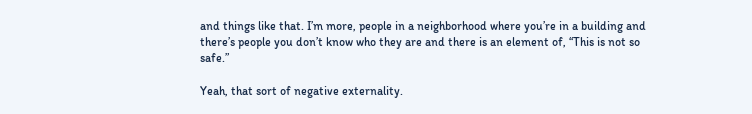and things like that. I’m more, people in a neighborhood where you’re in a building and there’s people you don’t know who they are and there is an element of, “This is not so safe.”

Yeah, that sort of negative externality.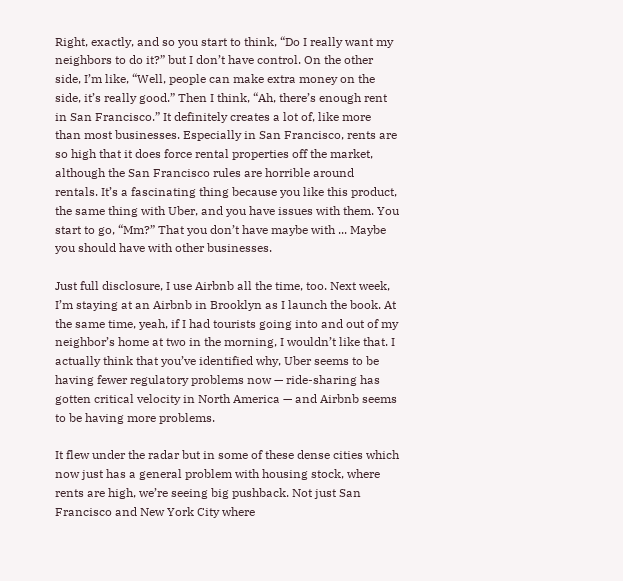Right, exactly, and so you start to think, “Do I really want my neighbors to do it?” but I don’t have control. On the other side, I’m like, “Well, people can make extra money on the side, it’s really good.” Then I think, “Ah, there’s enough rent in San Francisco.” It definitely creates a lot of, like more than most businesses. Especially in San Francisco, rents are so high that it does force rental properties off the market, although the San Francisco rules are horrible around rentals. It’s a fascinating thing because you like this product, the same thing with Uber, and you have issues with them. You start to go, “Mm?” That you don’t have maybe with ... Maybe you should have with other businesses.

Just full disclosure, I use Airbnb all the time, too. Next week, I’m staying at an Airbnb in Brooklyn as I launch the book. At the same time, yeah, if I had tourists going into and out of my neighbor’s home at two in the morning, I wouldn’t like that. I actually think that you’ve identified why, Uber seems to be having fewer regulatory problems now — ride-sharing has gotten critical velocity in North America — and Airbnb seems to be having more problems.

It flew under the radar but in some of these dense cities which now just has a general problem with housing stock, where rents are high, we’re seeing big pushback. Not just San Francisco and New York City where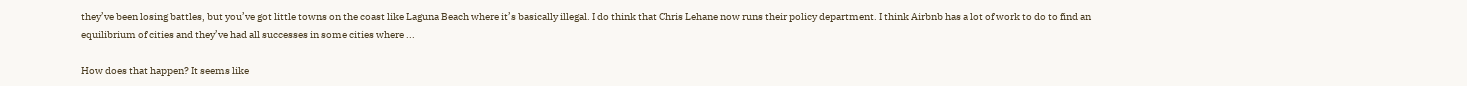they’ve been losing battles, but you’ve got little towns on the coast like Laguna Beach where it’s basically illegal. I do think that Chris Lehane now runs their policy department. I think Airbnb has a lot of work to do to find an equilibrium of cities and they’ve had all successes in some cities where ...

How does that happen? It seems like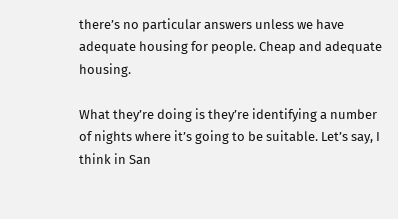there’s no particular answers unless we have adequate housing for people. Cheap and adequate housing.

What they’re doing is they’re identifying a number of nights where it’s going to be suitable. Let’s say, I think in San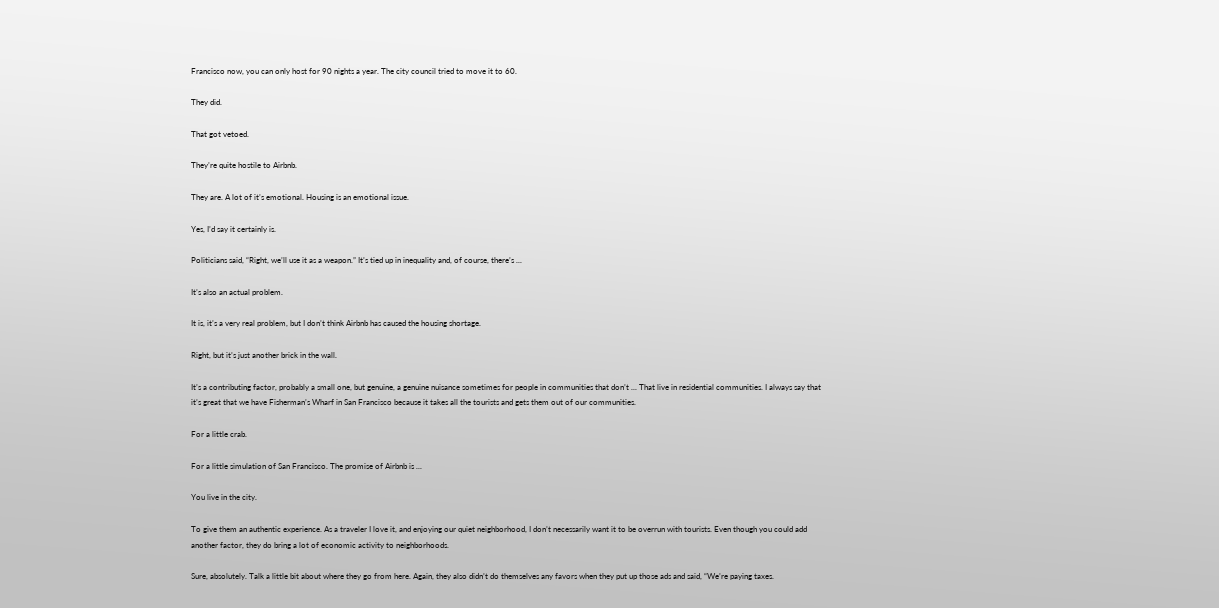Francisco now, you can only host for 90 nights a year. The city council tried to move it to 60.

They did.

That got vetoed.

They’re quite hostile to Airbnb.

They are. A lot of it’s emotional. Housing is an emotional issue.

Yes, I’d say it certainly is.

Politicians said, “Right, we’ll use it as a weapon.” It’s tied up in inequality and, of course, there’s ...

It’s also an actual problem.

It is, it’s a very real problem, but I don’t think Airbnb has caused the housing shortage.

Right, but it’s just another brick in the wall.

It’s a contributing factor, probably a small one, but genuine, a genuine nuisance sometimes for people in communities that don’t ... That live in residential communities. I always say that it’s great that we have Fisherman’s Wharf in San Francisco because it takes all the tourists and gets them out of our communities.

For a little crab.

For a little simulation of San Francisco. The promise of Airbnb is ...

You live in the city.

To give them an authentic experience. As a traveler I love it, and enjoying our quiet neighborhood, I don’t necessarily want it to be overrun with tourists. Even though you could add another factor, they do bring a lot of economic activity to neighborhoods.

Sure, absolutely. Talk a little bit about where they go from here. Again, they also didn’t do themselves any favors when they put up those ads and said, “We’re paying taxes.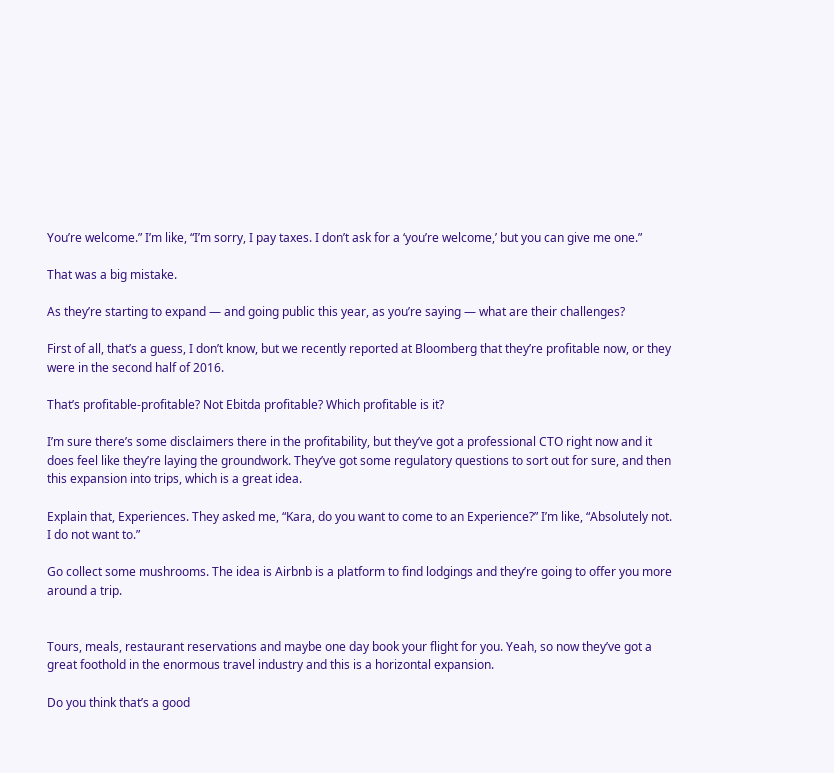You’re welcome.” I’m like, “I’m sorry, I pay taxes. I don’t ask for a ‘you’re welcome,’ but you can give me one.”

That was a big mistake.

As they’re starting to expand — and going public this year, as you’re saying — what are their challenges?

First of all, that’s a guess, I don’t know, but we recently reported at Bloomberg that they’re profitable now, or they were in the second half of 2016.

That’s profitable-profitable? Not Ebitda profitable? Which profitable is it?

I’m sure there’s some disclaimers there in the profitability, but they’ve got a professional CTO right now and it does feel like they’re laying the groundwork. They’ve got some regulatory questions to sort out for sure, and then this expansion into trips, which is a great idea.

Explain that, Experiences. They asked me, “Kara, do you want to come to an Experience?” I’m like, “Absolutely not. I do not want to.”

Go collect some mushrooms. The idea is Airbnb is a platform to find lodgings and they’re going to offer you more around a trip.


Tours, meals, restaurant reservations and maybe one day book your flight for you. Yeah, so now they’ve got a great foothold in the enormous travel industry and this is a horizontal expansion.

Do you think that’s a good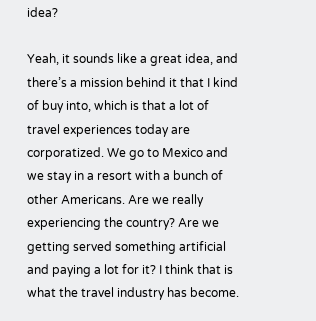idea?

Yeah, it sounds like a great idea, and there’s a mission behind it that I kind of buy into, which is that a lot of travel experiences today are corporatized. We go to Mexico and we stay in a resort with a bunch of other Americans. Are we really experiencing the country? Are we getting served something artificial and paying a lot for it? I think that is what the travel industry has become.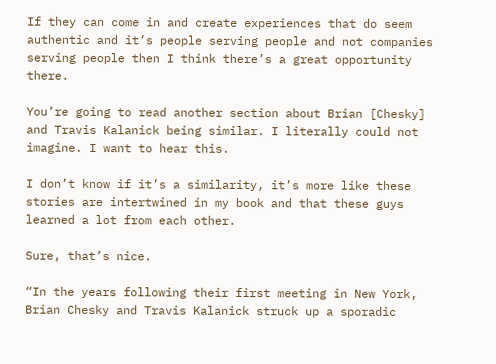If they can come in and create experiences that do seem authentic and it’s people serving people and not companies serving people then I think there’s a great opportunity there.

You’re going to read another section about Brian [Chesky] and Travis Kalanick being similar. I literally could not imagine. I want to hear this.

I don’t know if it’s a similarity, it’s more like these stories are intertwined in my book and that these guys learned a lot from each other.

Sure, that’s nice.

“In the years following their first meeting in New York, Brian Chesky and Travis Kalanick struck up a sporadic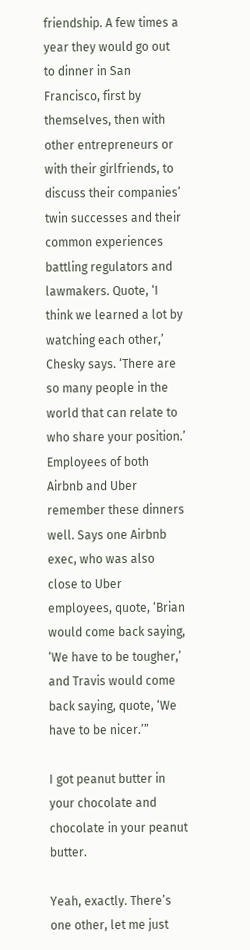friendship. A few times a year they would go out to dinner in San Francisco, first by themselves, then with other entrepreneurs or with their girlfriends, to discuss their companies’ twin successes and their common experiences battling regulators and lawmakers. Quote, ‘I think we learned a lot by watching each other,’ Chesky says. ‘There are so many people in the world that can relate to who share your position.’ Employees of both Airbnb and Uber remember these dinners well. Says one Airbnb exec, who was also close to Uber employees, quote, ‘Brian would come back saying, ‘We have to be tougher,’ and Travis would come back saying, quote, ‘We have to be nicer.’”

I got peanut butter in your chocolate and chocolate in your peanut butter.

Yeah, exactly. There’s one other, let me just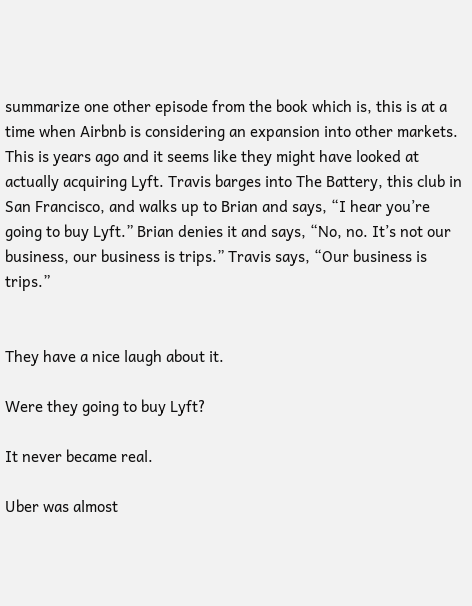summarize one other episode from the book which is, this is at a time when Airbnb is considering an expansion into other markets. This is years ago and it seems like they might have looked at actually acquiring Lyft. Travis barges into The Battery, this club in San Francisco, and walks up to Brian and says, “I hear you’re going to buy Lyft.” Brian denies it and says, “No, no. It’s not our business, our business is trips.” Travis says, “Our business is trips.”


They have a nice laugh about it.

Were they going to buy Lyft?

It never became real.

Uber was almost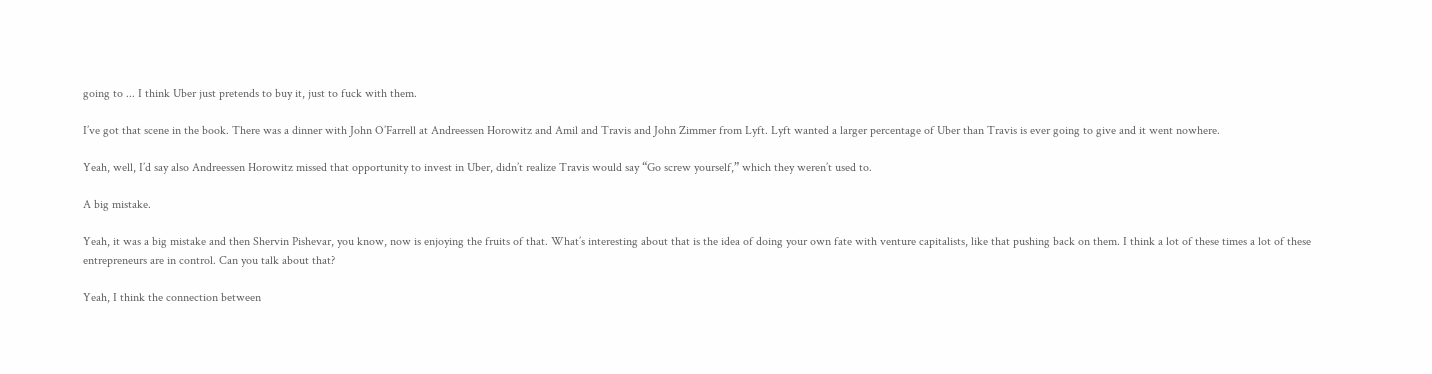going to ... I think Uber just pretends to buy it, just to fuck with them.

I’ve got that scene in the book. There was a dinner with John O’Farrell at Andreessen Horowitz and Amil and Travis and John Zimmer from Lyft. Lyft wanted a larger percentage of Uber than Travis is ever going to give and it went nowhere.

Yeah, well, I’d say also Andreessen Horowitz missed that opportunity to invest in Uber, didn’t realize Travis would say “Go screw yourself,” which they weren’t used to.

A big mistake.

Yeah, it was a big mistake and then Shervin Pishevar, you know, now is enjoying the fruits of that. What’s interesting about that is the idea of doing your own fate with venture capitalists, like that pushing back on them. I think a lot of these times a lot of these entrepreneurs are in control. Can you talk about that?

Yeah, I think the connection between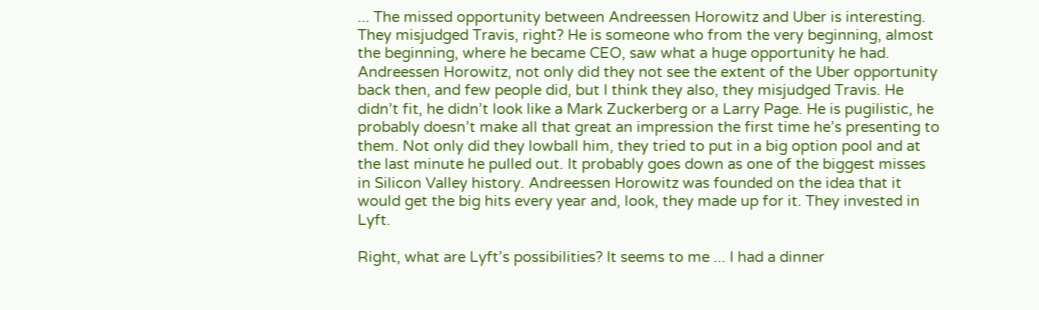... The missed opportunity between Andreessen Horowitz and Uber is interesting. They misjudged Travis, right? He is someone who from the very beginning, almost the beginning, where he became CEO, saw what a huge opportunity he had. Andreessen Horowitz, not only did they not see the extent of the Uber opportunity back then, and few people did, but I think they also, they misjudged Travis. He didn’t fit, he didn’t look like a Mark Zuckerberg or a Larry Page. He is pugilistic, he probably doesn’t make all that great an impression the first time he’s presenting to them. Not only did they lowball him, they tried to put in a big option pool and at the last minute he pulled out. It probably goes down as one of the biggest misses in Silicon Valley history. Andreessen Horowitz was founded on the idea that it would get the big hits every year and, look, they made up for it. They invested in Lyft.

Right, what are Lyft’s possibilities? It seems to me ... I had a dinner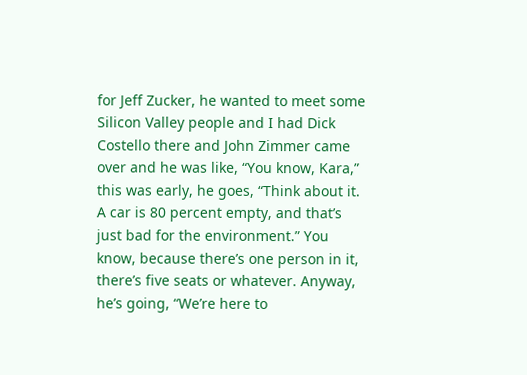for Jeff Zucker, he wanted to meet some Silicon Valley people and I had Dick Costello there and John Zimmer came over and he was like, “You know, Kara,” this was early, he goes, “Think about it. A car is 80 percent empty, and that’s just bad for the environment.” You know, because there’s one person in it, there’s five seats or whatever. Anyway, he’s going, “We’re here to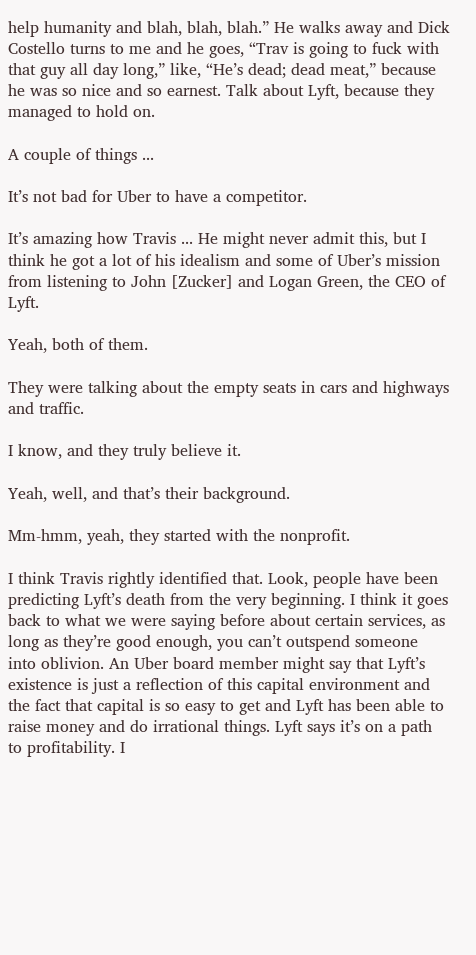help humanity and blah, blah, blah.” He walks away and Dick Costello turns to me and he goes, “Trav is going to fuck with that guy all day long,” like, “He’s dead; dead meat,” because he was so nice and so earnest. Talk about Lyft, because they managed to hold on.

A couple of things ...

It’s not bad for Uber to have a competitor.

It’s amazing how Travis ... He might never admit this, but I think he got a lot of his idealism and some of Uber’s mission from listening to John [Zucker] and Logan Green, the CEO of Lyft.

Yeah, both of them.

They were talking about the empty seats in cars and highways and traffic.

I know, and they truly believe it.

Yeah, well, and that’s their background.

Mm-hmm, yeah, they started with the nonprofit.

I think Travis rightly identified that. Look, people have been predicting Lyft’s death from the very beginning. I think it goes back to what we were saying before about certain services, as long as they’re good enough, you can’t outspend someone into oblivion. An Uber board member might say that Lyft’s existence is just a reflection of this capital environment and the fact that capital is so easy to get and Lyft has been able to raise money and do irrational things. Lyft says it’s on a path to profitability. I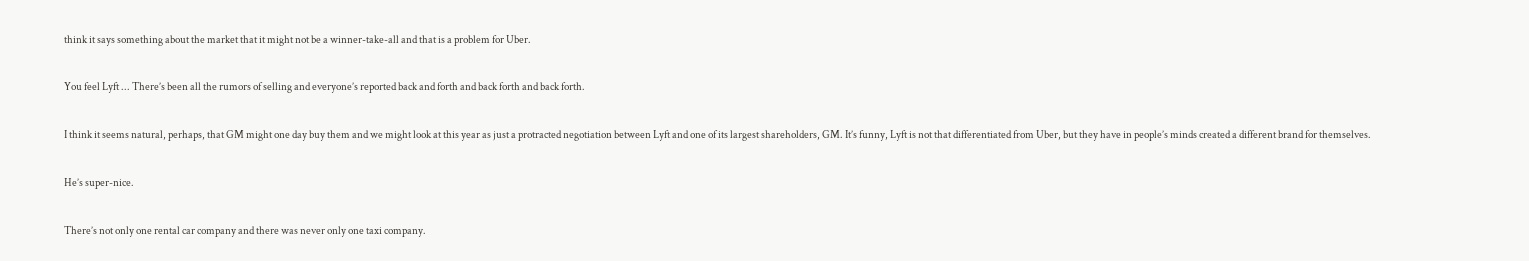think it says something about the market that it might not be a winner-take-all and that is a problem for Uber.

You feel Lyft ... There’s been all the rumors of selling and everyone’s reported back and forth and back forth and back forth.

I think it seems natural, perhaps, that GM might one day buy them and we might look at this year as just a protracted negotiation between Lyft and one of its largest shareholders, GM. It’s funny, Lyft is not that differentiated from Uber, but they have in people’s minds created a different brand for themselves.

He’s super-nice.

There’s not only one rental car company and there was never only one taxi company.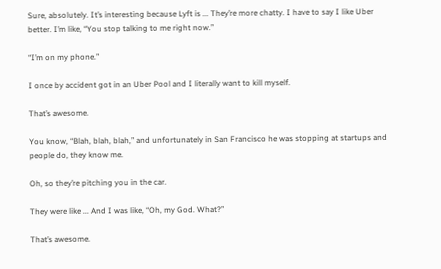Sure, absolutely. It’s interesting because Lyft is ... They’re more chatty. I have to say I like Uber better. I’m like, “You stop talking to me right now.”

“I’m on my phone.”

I once by accident got in an Uber Pool and I literally want to kill myself.

That’s awesome.

You know, “Blah, blah, blah,” and unfortunately in San Francisco he was stopping at startups and people do, they know me.

Oh, so they’re pitching you in the car.

They were like ... And I was like, “Oh, my God. What?”

That’s awesome.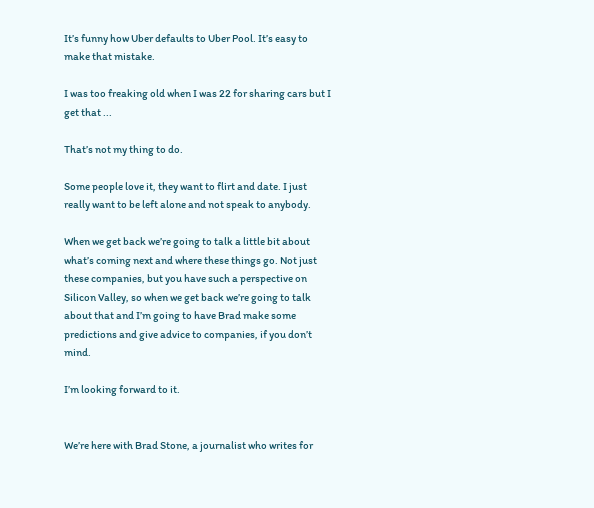It’s funny how Uber defaults to Uber Pool. It’s easy to make that mistake.

I was too freaking old when I was 22 for sharing cars but I get that ...

That’s not my thing to do.

Some people love it, they want to flirt and date. I just really want to be left alone and not speak to anybody.

When we get back we’re going to talk a little bit about what’s coming next and where these things go. Not just these companies, but you have such a perspective on Silicon Valley, so when we get back we’re going to talk about that and I’m going to have Brad make some predictions and give advice to companies, if you don’t mind.

I’m looking forward to it.


We’re here with Brad Stone, a journalist who writes for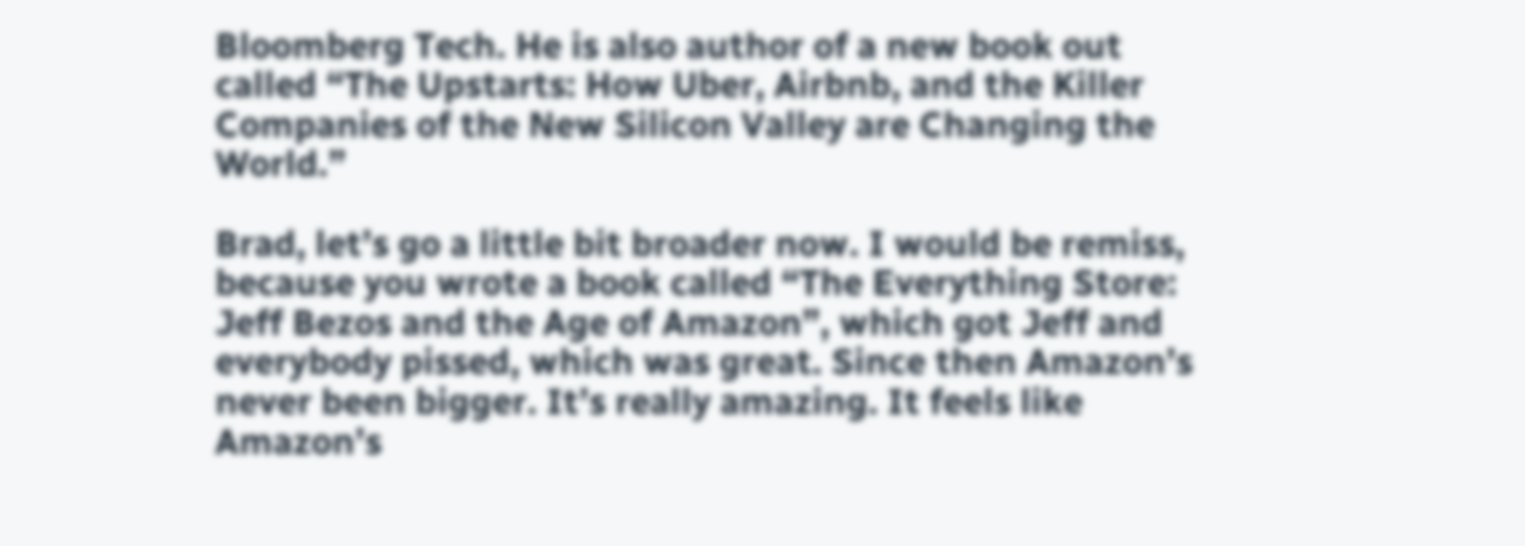Bloomberg Tech. He is also author of a new book out called “The Upstarts: How Uber, Airbnb, and the Killer Companies of the New Silicon Valley are Changing the World.”

Brad, let’s go a little bit broader now. I would be remiss, because you wrote a book called “The Everything Store: Jeff Bezos and the Age of Amazon”, which got Jeff and everybody pissed, which was great. Since then Amazon’s never been bigger. It’s really amazing. It feels like Amazon’s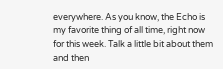everywhere. As you know, the Echo is my favorite thing of all time, right now for this week. Talk a little bit about them and then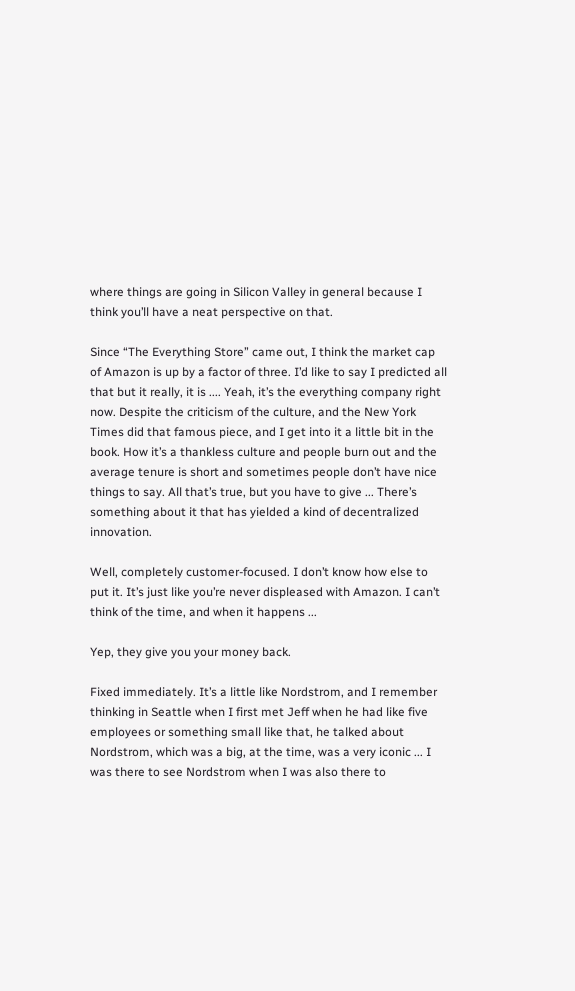where things are going in Silicon Valley in general because I think you’ll have a neat perspective on that.

Since “The Everything Store” came out, I think the market cap of Amazon is up by a factor of three. I’d like to say I predicted all that but it really, it is .... Yeah, it’s the everything company right now. Despite the criticism of the culture, and the New York Times did that famous piece, and I get into it a little bit in the book. How it’s a thankless culture and people burn out and the average tenure is short and sometimes people don’t have nice things to say. All that’s true, but you have to give ... There’s something about it that has yielded a kind of decentralized innovation.

Well, completely customer-focused. I don’t know how else to put it. It’s just like you’re never displeased with Amazon. I can’t think of the time, and when it happens ...

Yep, they give you your money back.

Fixed immediately. It’s a little like Nordstrom, and I remember thinking in Seattle when I first met Jeff when he had like five employees or something small like that, he talked about Nordstrom, which was a big, at the time, was a very iconic ... I was there to see Nordstrom when I was also there to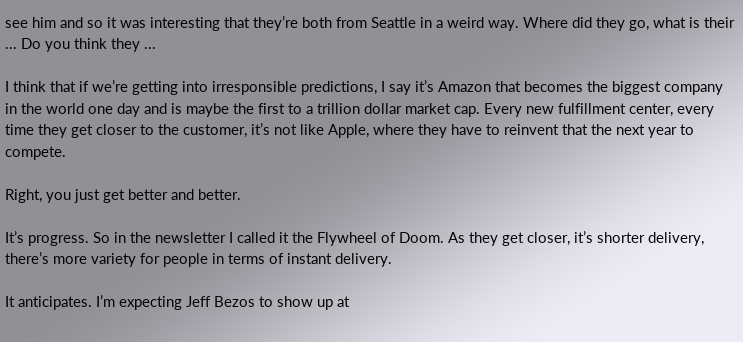see him and so it was interesting that they’re both from Seattle in a weird way. Where did they go, what is their ... Do you think they ...

I think that if we’re getting into irresponsible predictions, I say it’s Amazon that becomes the biggest company in the world one day and is maybe the first to a trillion dollar market cap. Every new fulfillment center, every time they get closer to the customer, it’s not like Apple, where they have to reinvent that the next year to compete.

Right, you just get better and better.

It’s progress. So in the newsletter I called it the Flywheel of Doom. As they get closer, it’s shorter delivery, there’s more variety for people in terms of instant delivery.

It anticipates. I’m expecting Jeff Bezos to show up at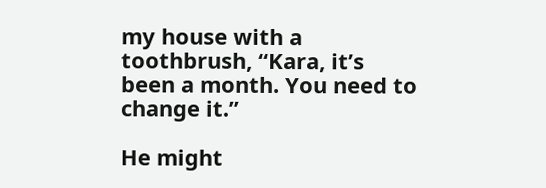my house with a toothbrush, “Kara, it’s been a month. You need to change it.”

He might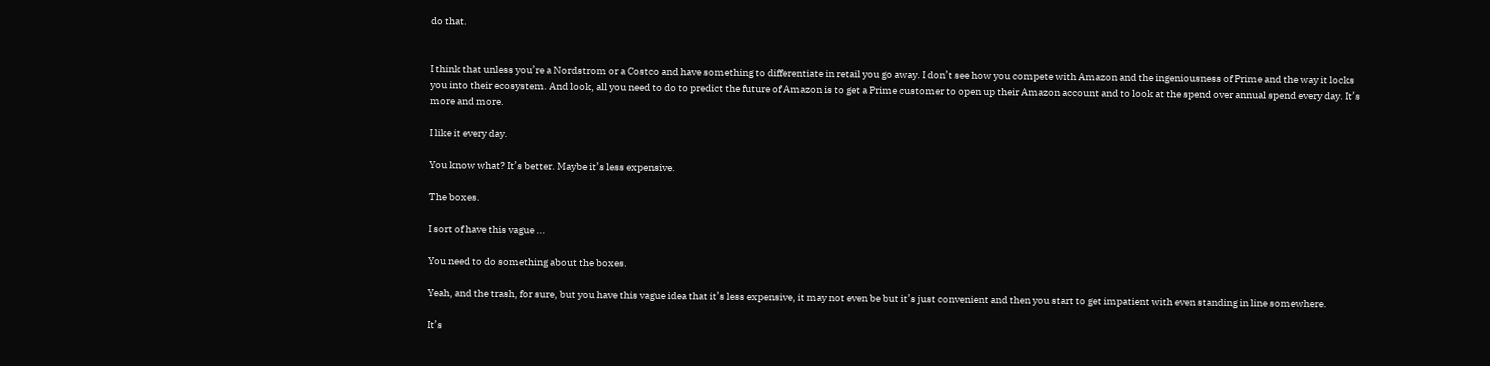do that.


I think that unless you’re a Nordstrom or a Costco and have something to differentiate in retail you go away. I don’t see how you compete with Amazon and the ingeniousness of Prime and the way it locks you into their ecosystem. And look, all you need to do to predict the future of Amazon is to get a Prime customer to open up their Amazon account and to look at the spend over annual spend every day. It’s more and more.

I like it every day.

You know what? It’s better. Maybe it’s less expensive.

The boxes.

I sort of have this vague ...

You need to do something about the boxes.

Yeah, and the trash, for sure, but you have this vague idea that it’s less expensive, it may not even be but it’s just convenient and then you start to get impatient with even standing in line somewhere.

It’s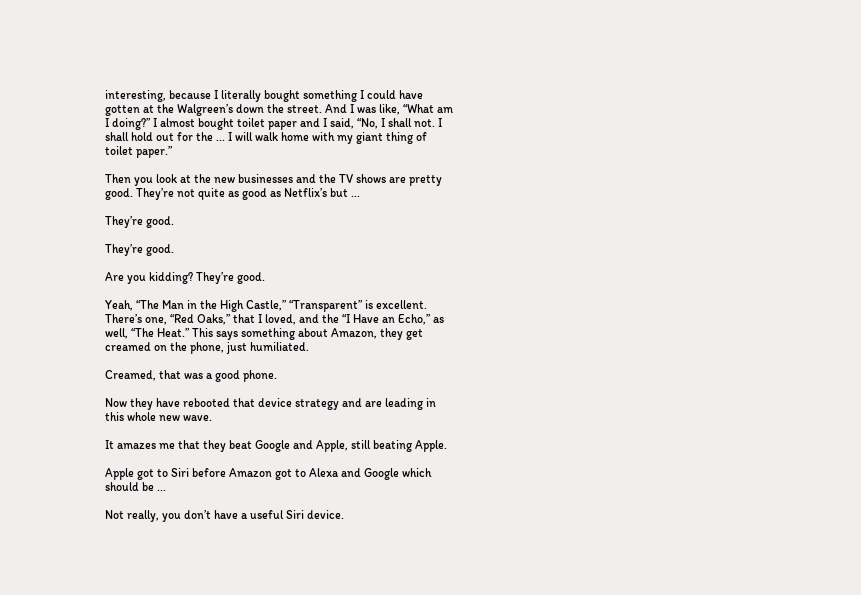interesting, because I literally bought something I could have gotten at the Walgreen’s down the street. And I was like, “What am I doing?” I almost bought toilet paper and I said, “No, I shall not. I shall hold out for the ... I will walk home with my giant thing of toilet paper.”

Then you look at the new businesses and the TV shows are pretty good. They’re not quite as good as Netflix’s but ...

They’re good.

They’re good.

Are you kidding? They’re good.

Yeah, “The Man in the High Castle,” “Transparent” is excellent. There’s one, “Red Oaks,” that I loved, and the “I Have an Echo,” as well, “The Heat.” This says something about Amazon, they get creamed on the phone, just humiliated.

Creamed, that was a good phone.

Now they have rebooted that device strategy and are leading in this whole new wave.

It amazes me that they beat Google and Apple, still beating Apple.

Apple got to Siri before Amazon got to Alexa and Google which should be ...

Not really, you don’t have a useful Siri device.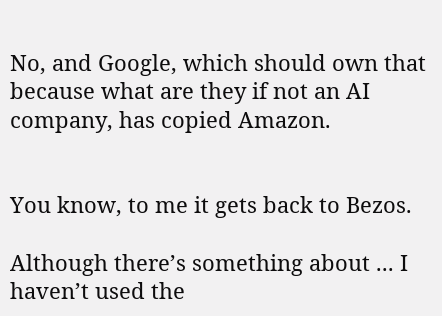No, and Google, which should own that because what are they if not an AI company, has copied Amazon.


You know, to me it gets back to Bezos.

Although there’s something about ... I haven’t used the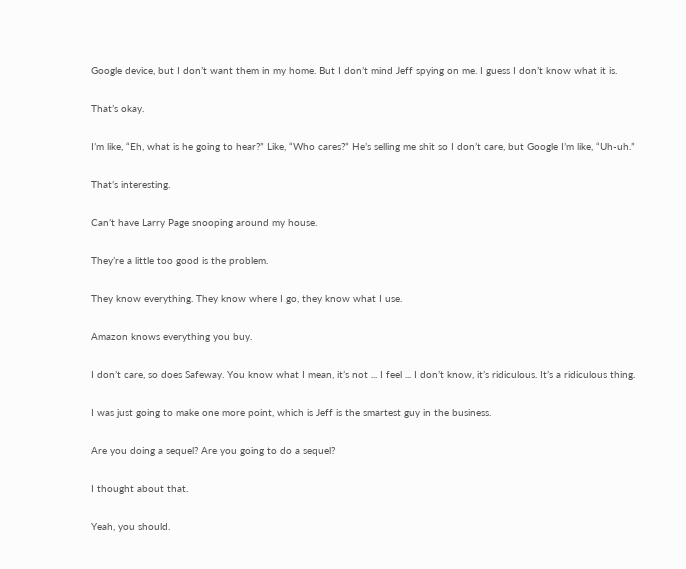Google device, but I don’t want them in my home. But I don’t mind Jeff spying on me. I guess I don’t know what it is.

That’s okay.

I’m like, “Eh, what is he going to hear?” Like, “Who cares?” He’s selling me shit so I don’t care, but Google I’m like, “Uh-uh.”

That’s interesting.

Can’t have Larry Page snooping around my house.

They’re a little too good is the problem.

They know everything. They know where I go, they know what I use.

Amazon knows everything you buy.

I don’t care, so does Safeway. You know what I mean, it’s not ... I feel ... I don’t know, it’s ridiculous. It’s a ridiculous thing.

I was just going to make one more point, which is Jeff is the smartest guy in the business.

Are you doing a sequel? Are you going to do a sequel?

I thought about that.

Yeah, you should.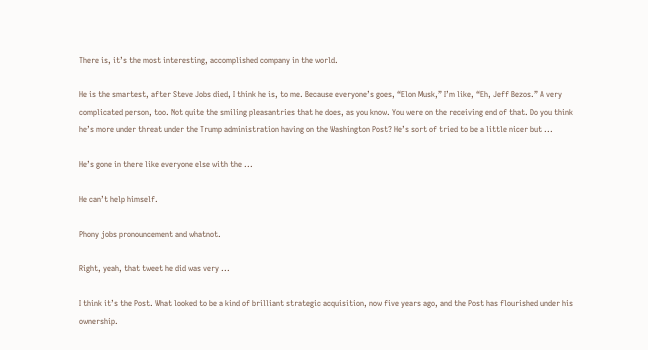There is, it’s the most interesting, accomplished company in the world.

He is the smartest, after Steve Jobs died, I think he is, to me. Because everyone’s goes, “Elon Musk,” I’m like, “Eh, Jeff Bezos.” A very complicated person, too. Not quite the smiling pleasantries that he does, as you know. You were on the receiving end of that. Do you think he’s more under threat under the Trump administration having on the Washington Post? He’s sort of tried to be a little nicer but ...

He’s gone in there like everyone else with the ...

He can’t help himself.

Phony jobs pronouncement and whatnot.

Right, yeah, that tweet he did was very ...

I think it’s the Post. What looked to be a kind of brilliant strategic acquisition, now five years ago, and the Post has flourished under his ownership.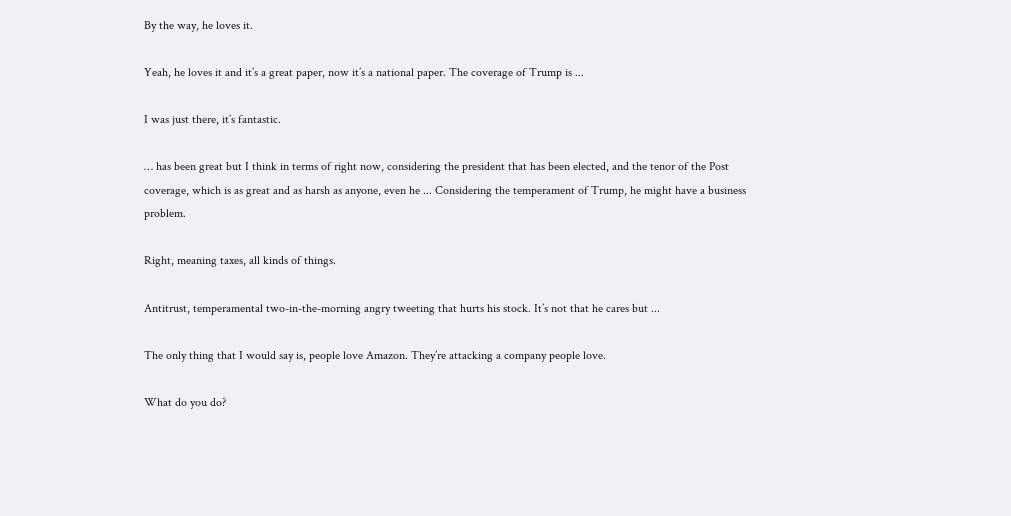By the way, he loves it.

Yeah, he loves it and it’s a great paper, now it’s a national paper. The coverage of Trump is ...

I was just there, it’s fantastic.

… has been great but I think in terms of right now, considering the president that has been elected, and the tenor of the Post coverage, which is as great and as harsh as anyone, even he ... Considering the temperament of Trump, he might have a business problem.

Right, meaning taxes, all kinds of things.

Antitrust, temperamental two-in-the-morning angry tweeting that hurts his stock. It’s not that he cares but ...

The only thing that I would say is, people love Amazon. They’re attacking a company people love.

What do you do?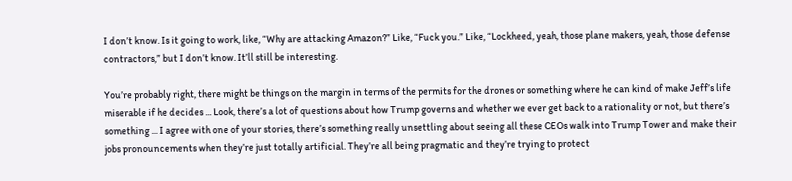I don’t know. Is it going to work, like, “Why are attacking Amazon?” Like, “Fuck you.” Like, “Lockheed, yeah, those plane makers, yeah, those defense contractors,” but I don’t know. It’ll still be interesting.

You’re probably right, there might be things on the margin in terms of the permits for the drones or something where he can kind of make Jeff’s life miserable if he decides ... Look, there’s a lot of questions about how Trump governs and whether we ever get back to a rationality or not, but there’s something ... I agree with one of your stories, there’s something really unsettling about seeing all these CEOs walk into Trump Tower and make their jobs pronouncements when they’re just totally artificial. They’re all being pragmatic and they’re trying to protect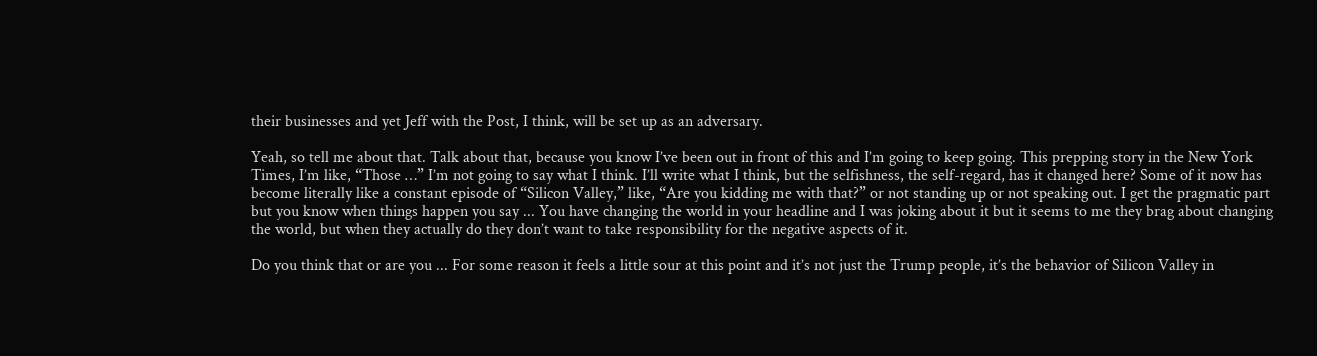their businesses and yet Jeff with the Post, I think, will be set up as an adversary.

Yeah, so tell me about that. Talk about that, because you know I’ve been out in front of this and I’m going to keep going. This prepping story in the New York Times, I’m like, “Those …” I’m not going to say what I think. I’ll write what I think, but the selfishness, the self-regard, has it changed here? Some of it now has become literally like a constant episode of “Silicon Valley,” like, “Are you kidding me with that?” or not standing up or not speaking out. I get the pragmatic part but you know when things happen you say ... You have changing the world in your headline and I was joking about it but it seems to me they brag about changing the world, but when they actually do they don’t want to take responsibility for the negative aspects of it.

Do you think that or are you ... For some reason it feels a little sour at this point and it’s not just the Trump people, it’s the behavior of Silicon Valley in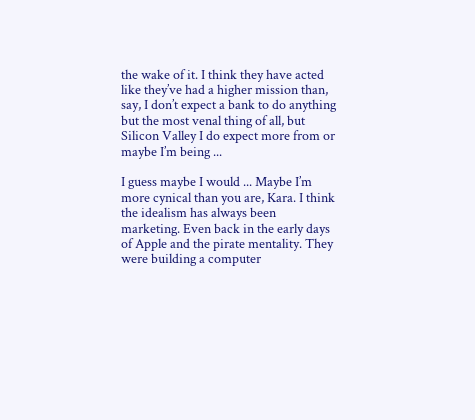the wake of it. I think they have acted like they’ve had a higher mission than, say, I don’t expect a bank to do anything but the most venal thing of all, but Silicon Valley I do expect more from or maybe I’m being ...

I guess maybe I would ... Maybe I’m more cynical than you are, Kara. I think the idealism has always been marketing. Even back in the early days of Apple and the pirate mentality. They were building a computer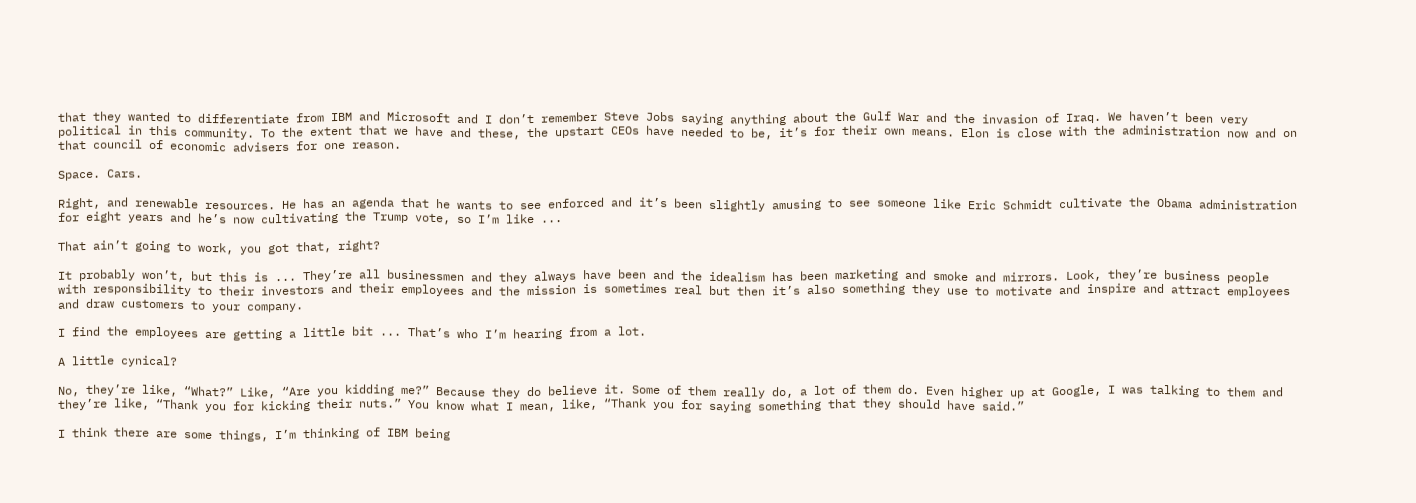that they wanted to differentiate from IBM and Microsoft and I don’t remember Steve Jobs saying anything about the Gulf War and the invasion of Iraq. We haven’t been very political in this community. To the extent that we have and these, the upstart CEOs have needed to be, it’s for their own means. Elon is close with the administration now and on that council of economic advisers for one reason.

Space. Cars.

Right, and renewable resources. He has an agenda that he wants to see enforced and it’s been slightly amusing to see someone like Eric Schmidt cultivate the Obama administration for eight years and he’s now cultivating the Trump vote, so I’m like ...

That ain’t going to work, you got that, right?

It probably won’t, but this is ... They’re all businessmen and they always have been and the idealism has been marketing and smoke and mirrors. Look, they’re business people with responsibility to their investors and their employees and the mission is sometimes real but then it’s also something they use to motivate and inspire and attract employees and draw customers to your company.

I find the employees are getting a little bit ... That’s who I’m hearing from a lot.

A little cynical?

No, they’re like, “What?” Like, “Are you kidding me?” Because they do believe it. Some of them really do, a lot of them do. Even higher up at Google, I was talking to them and they’re like, “Thank you for kicking their nuts.” You know what I mean, like, “Thank you for saying something that they should have said.”

I think there are some things, I’m thinking of IBM being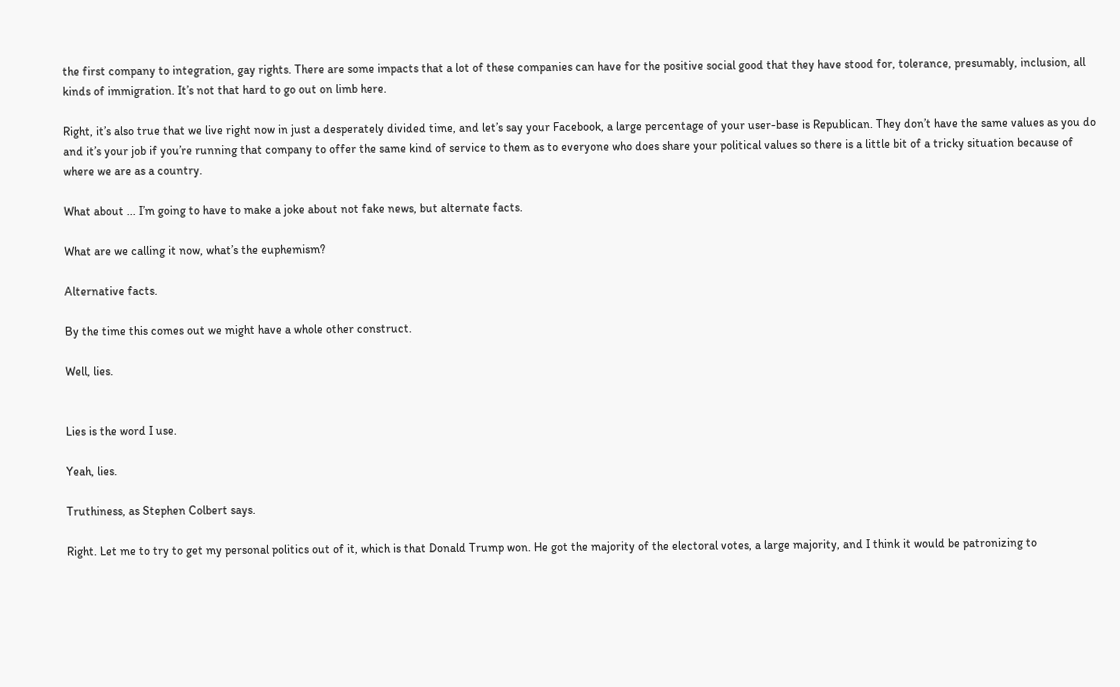the first company to integration, gay rights. There are some impacts that a lot of these companies can have for the positive social good that they have stood for, tolerance, presumably, inclusion, all kinds of immigration. It’s not that hard to go out on limb here.

Right, it’s also true that we live right now in just a desperately divided time, and let’s say your Facebook, a large percentage of your user-base is Republican. They don’t have the same values as you do and it’s your job if you’re running that company to offer the same kind of service to them as to everyone who does share your political values so there is a little bit of a tricky situation because of where we are as a country.

What about ... I’m going to have to make a joke about not fake news, but alternate facts.

What are we calling it now, what’s the euphemism?

Alternative facts.

By the time this comes out we might have a whole other construct.

Well, lies.


Lies is the word I use.

Yeah, lies.

Truthiness, as Stephen Colbert says.

Right. Let me to try to get my personal politics out of it, which is that Donald Trump won. He got the majority of the electoral votes, a large majority, and I think it would be patronizing to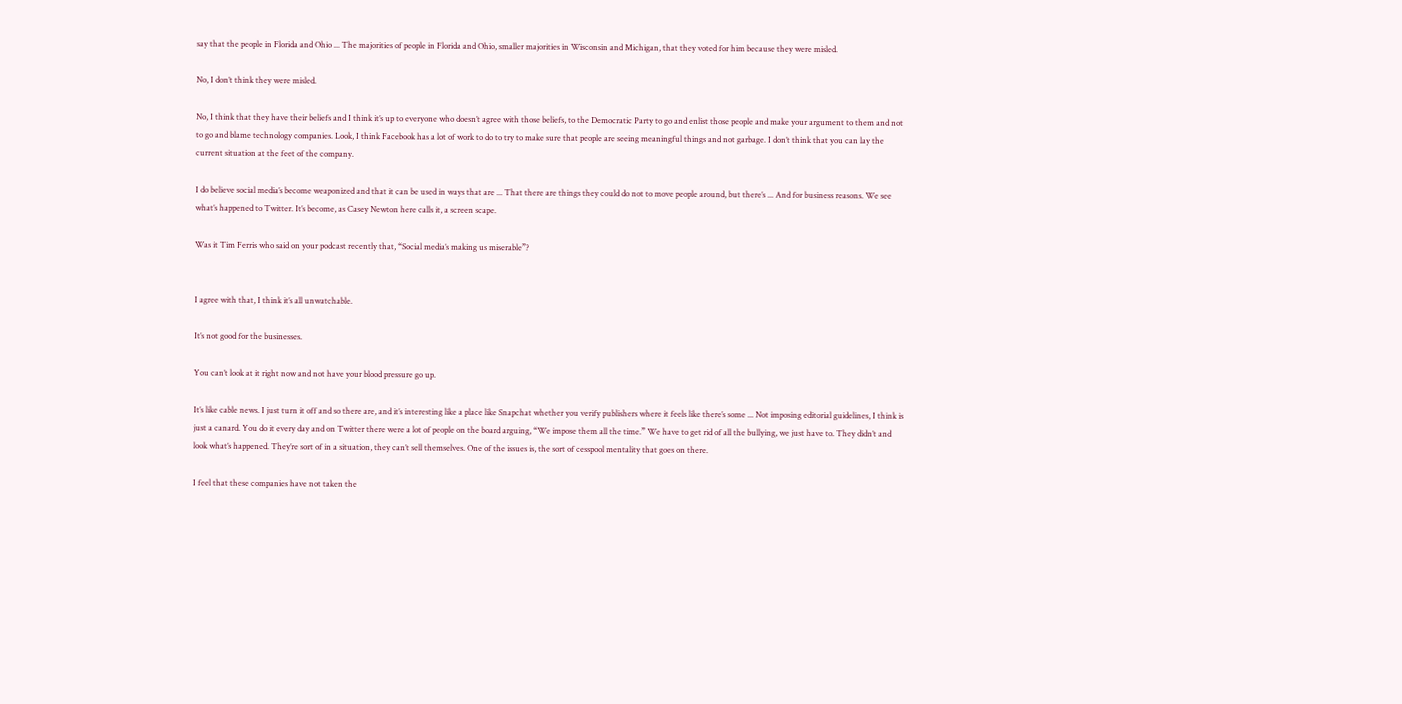say that the people in Florida and Ohio ... The majorities of people in Florida and Ohio, smaller majorities in Wisconsin and Michigan, that they voted for him because they were misled.

No, I don’t think they were misled.

No, I think that they have their beliefs and I think it’s up to everyone who doesn’t agree with those beliefs, to the Democratic Party to go and enlist those people and make your argument to them and not to go and blame technology companies. Look, I think Facebook has a lot of work to do to try to make sure that people are seeing meaningful things and not garbage. I don’t think that you can lay the current situation at the feet of the company.

I do believe social media’s become weaponized and that it can be used in ways that are ... That there are things they could do not to move people around, but there’s ... And for business reasons. We see what’s happened to Twitter. It’s become, as Casey Newton here calls it, a screen scape.

Was it Tim Ferris who said on your podcast recently that, “Social media’s making us miserable”?


I agree with that, I think it’s all unwatchable.

It’s not good for the businesses.

You can’t look at it right now and not have your blood pressure go up.

It’s like cable news. I just turn it off and so there are, and it’s interesting like a place like Snapchat whether you verify publishers where it feels like there’s some ... Not imposing editorial guidelines, I think is just a canard. You do it every day and on Twitter there were a lot of people on the board arguing, “We impose them all the time.” We have to get rid of all the bullying, we just have to. They didn’t and look what’s happened. They’re sort of in a situation, they can’t sell themselves. One of the issues is, the sort of cesspool mentality that goes on there.

I feel that these companies have not taken the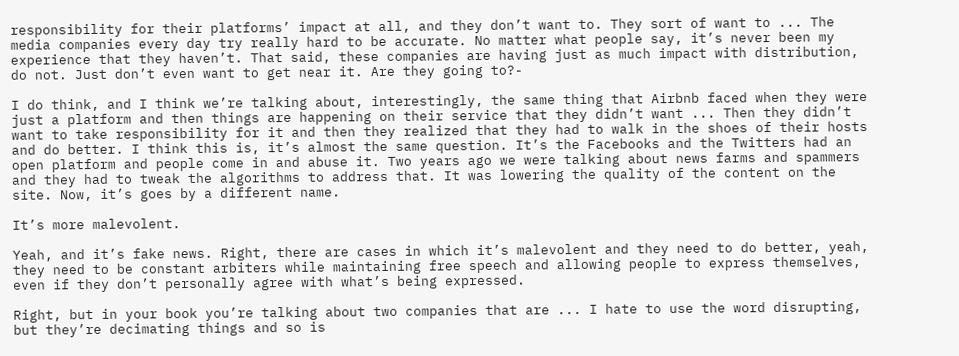responsibility for their platforms’ impact at all, and they don’t want to. They sort of want to ... The media companies every day try really hard to be accurate. No matter what people say, it’s never been my experience that they haven’t. That said, these companies are having just as much impact with distribution, do not. Just don’t even want to get near it. Are they going to?-

I do think, and I think we’re talking about, interestingly, the same thing that Airbnb faced when they were just a platform and then things are happening on their service that they didn’t want ... Then they didn’t want to take responsibility for it and then they realized that they had to walk in the shoes of their hosts and do better. I think this is, it’s almost the same question. It’s the Facebooks and the Twitters had an open platform and people come in and abuse it. Two years ago we were talking about news farms and spammers and they had to tweak the algorithms to address that. It was lowering the quality of the content on the site. Now, it’s goes by a different name.

It’s more malevolent.

Yeah, and it’s fake news. Right, there are cases in which it’s malevolent and they need to do better, yeah, they need to be constant arbiters while maintaining free speech and allowing people to express themselves, even if they don’t personally agree with what’s being expressed.

Right, but in your book you’re talking about two companies that are ... I hate to use the word disrupting, but they’re decimating things and so is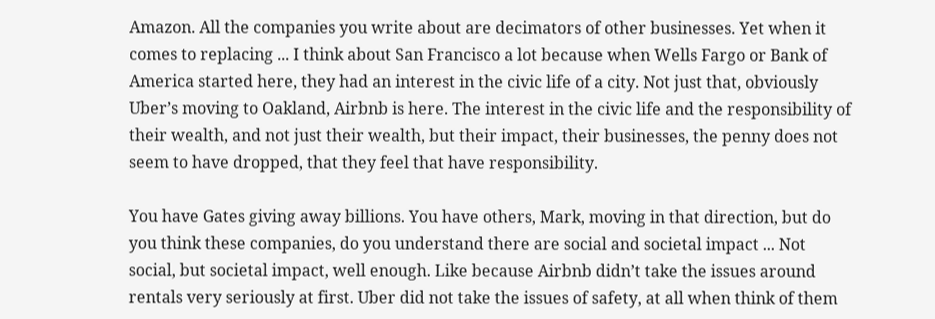Amazon. All the companies you write about are decimators of other businesses. Yet when it comes to replacing ... I think about San Francisco a lot because when Wells Fargo or Bank of America started here, they had an interest in the civic life of a city. Not just that, obviously Uber’s moving to Oakland, Airbnb is here. The interest in the civic life and the responsibility of their wealth, and not just their wealth, but their impact, their businesses, the penny does not seem to have dropped, that they feel that have responsibility.

You have Gates giving away billions. You have others, Mark, moving in that direction, but do you think these companies, do you understand there are social and societal impact ... Not social, but societal impact, well enough. Like because Airbnb didn’t take the issues around rentals very seriously at first. Uber did not take the issues of safety, at all when think of them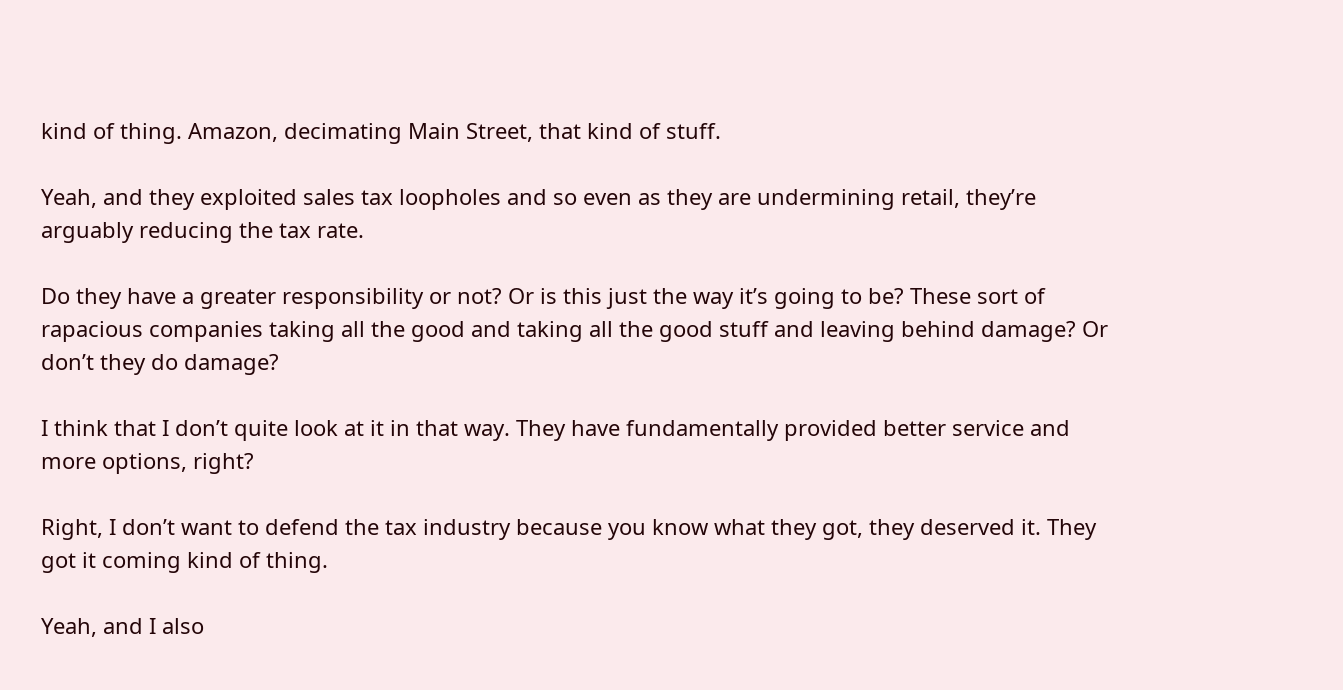kind of thing. Amazon, decimating Main Street, that kind of stuff.

Yeah, and they exploited sales tax loopholes and so even as they are undermining retail, they’re arguably reducing the tax rate.

Do they have a greater responsibility or not? Or is this just the way it’s going to be? These sort of rapacious companies taking all the good and taking all the good stuff and leaving behind damage? Or don’t they do damage?

I think that I don’t quite look at it in that way. They have fundamentally provided better service and more options, right?

Right, I don’t want to defend the tax industry because you know what they got, they deserved it. They got it coming kind of thing.

Yeah, and I also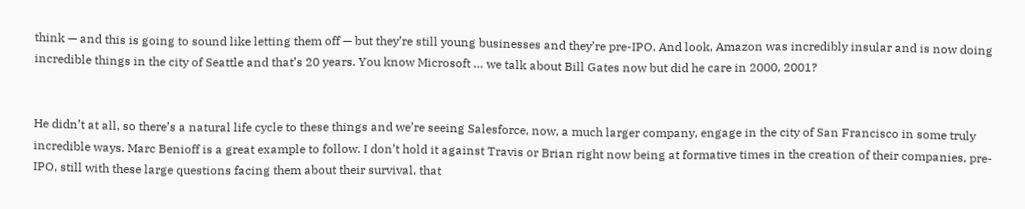think — and this is going to sound like letting them off — but they’re still young businesses and they’re pre-IPO. And look, Amazon was incredibly insular and is now doing incredible things in the city of Seattle and that’s 20 years. You know Microsoft … we talk about Bill Gates now but did he care in 2000, 2001?


He didn’t at all, so there’s a natural life cycle to these things and we’re seeing Salesforce, now, a much larger company, engage in the city of San Francisco in some truly incredible ways. Marc Benioff is a great example to follow. I don’t hold it against Travis or Brian right now being at formative times in the creation of their companies, pre-IPO, still with these large questions facing them about their survival, that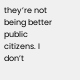they’re not being better public citizens. I don’t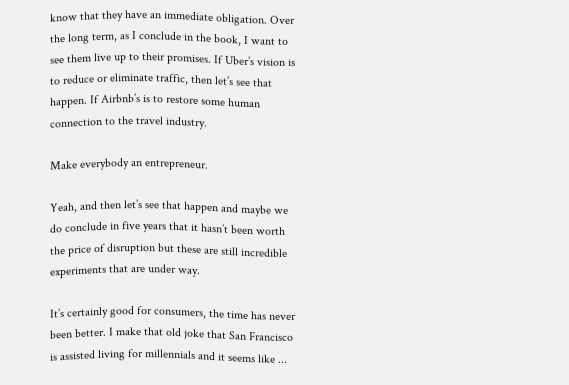know that they have an immediate obligation. Over the long term, as I conclude in the book, I want to see them live up to their promises. If Uber’s vision is to reduce or eliminate traffic, then let’s see that happen. If Airbnb’s is to restore some human connection to the travel industry.

Make everybody an entrepreneur.

Yeah, and then let’s see that happen and maybe we do conclude in five years that it hasn’t been worth the price of disruption but these are still incredible experiments that are under way.

It’s certainly good for consumers, the time has never been better. I make that old joke that San Francisco is assisted living for millennials and it seems like ...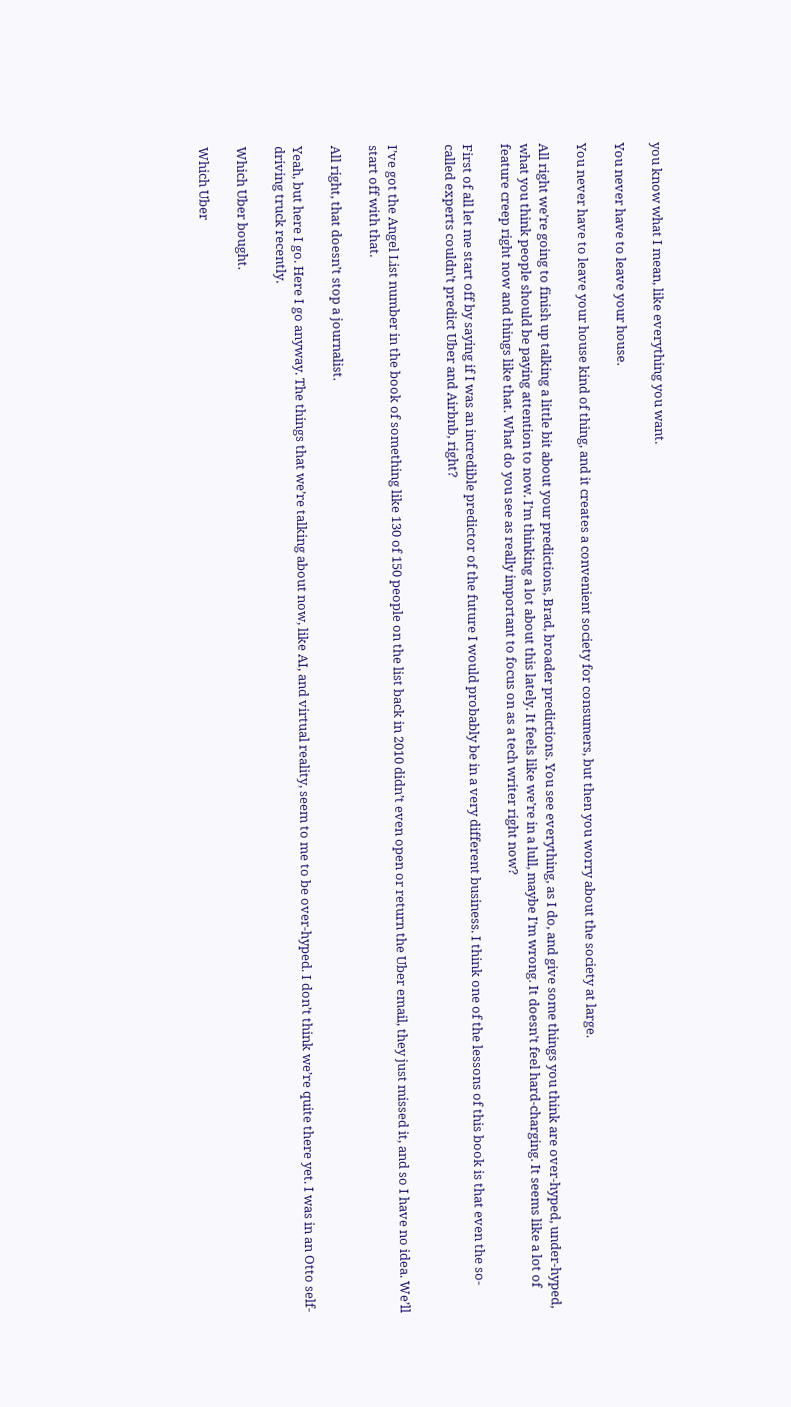you know what I mean, like everything you want.

You never have to leave your house.

You never have to leave your house kind of thing, and it creates a convenient society for consumers, but then you worry about the society at large.

All right we’re going to finish up talking a little bit about your predictions, Brad, broader predictions. You see everything, as I do, and give some things you think are over-hyped, under-hyped, what you think people should be paying attention to now. I’m thinking a lot about this lately. It feels like we’re in a lull, maybe I’m wrong. It doesn’t feel hard-charging. It seems like a lot of feature creep right now and things like that. What do you see as really important to focus on as a tech writer right now?

First of all let me start off by saying if I was an incredible predictor of the future I would probably be in a very different business. I think one of the lessons of this book is that even the so-called experts couldn’t predict Uber and Airbnb, right?


I’ve got the Angel List number in the book of something like 130 of 150 people on the list back in 2010 didn’t even open or return the Uber email, they just missed it, and so I have no idea. We’ll start off with that.

All right, that doesn’t stop a journalist.

Yeah, but here I go. Here I go anyway. The things that we’re talking about now, like AI, and virtual reality, seem to me to be over-hyped. I don’t think we’re quite there yet. I was in an Otto self-driving truck recently.

Which Uber bought.

Which Uber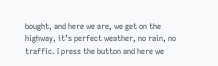bought, and here we are, we get on the highway, it’s perfect weather, no rain, no traffic. I press the button and here we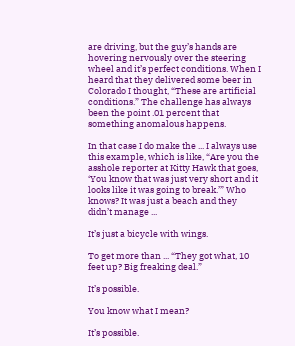are driving, but the guy’s hands are hovering nervously over the steering wheel and it’s perfect conditions. When I heard that they delivered some beer in Colorado I thought, “These are artificial conditions.” The challenge has always been the point .01 percent that something anomalous happens.

In that case I do make the ... I always use this example, which is like, “Are you the asshole reporter at Kitty Hawk that goes, ‘You know that was just very short and it looks like it was going to break.’” Who knows? It was just a beach and they didn’t manage ...

It’s just a bicycle with wings.

To get more than ... “They got what, 10 feet up? Big freaking deal.”

It’s possible.

You know what I mean?

It’s possible.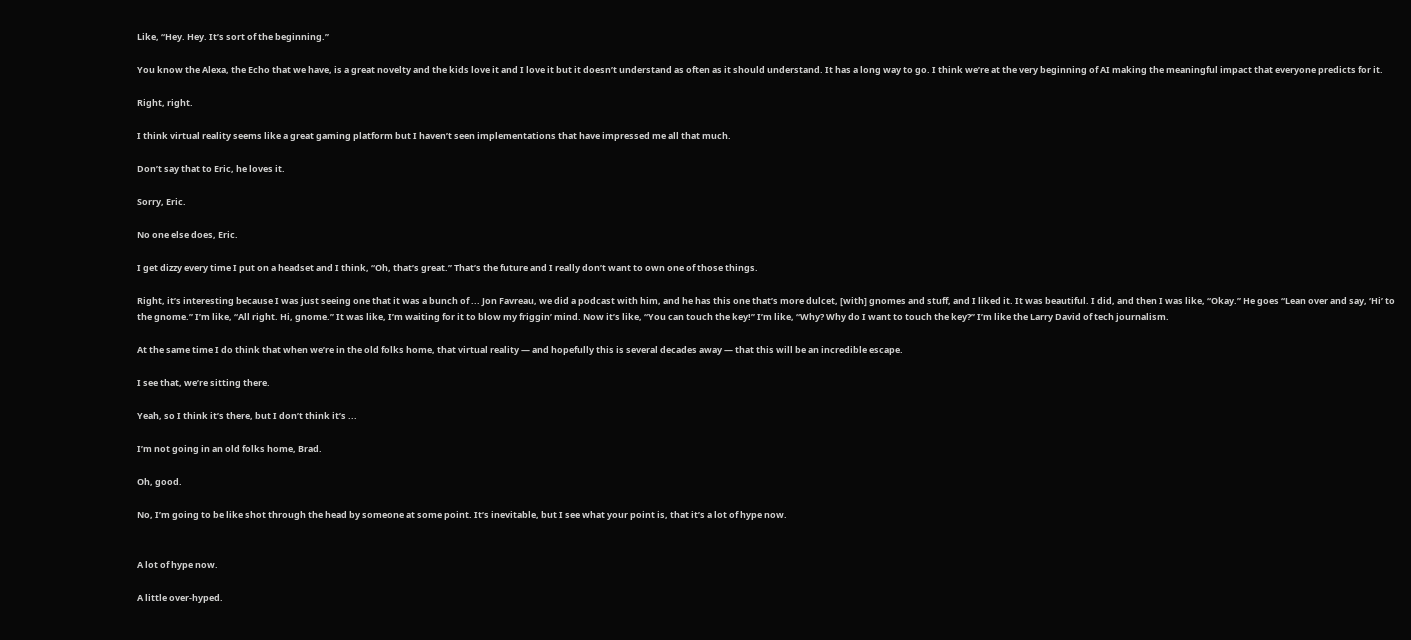Like, “Hey. Hey. It’s sort of the beginning.”

You know the Alexa, the Echo that we have, is a great novelty and the kids love it and I love it but it doesn’t understand as often as it should understand. It has a long way to go. I think we’re at the very beginning of AI making the meaningful impact that everyone predicts for it.

Right, right.

I think virtual reality seems like a great gaming platform but I haven’t seen implementations that have impressed me all that much.

Don’t say that to Eric, he loves it.

Sorry, Eric.

No one else does, Eric.

I get dizzy every time I put on a headset and I think, “Oh, that’s great.” That’s the future and I really don’t want to own one of those things.

Right, it’s interesting because I was just seeing one that it was a bunch of ... Jon Favreau, we did a podcast with him, and he has this one that’s more dulcet, [with] gnomes and stuff, and I liked it. It was beautiful. I did, and then I was like, “Okay.” He goes “Lean over and say, ‘Hi’ to the gnome.” I’m like, “All right. Hi, gnome.” It was like, I’m waiting for it to blow my friggin’ mind. Now it’s like, “You can touch the key!” I’m like, “Why? Why do I want to touch the key?” I’m like the Larry David of tech journalism.

At the same time I do think that when we’re in the old folks home, that virtual reality — and hopefully this is several decades away — that this will be an incredible escape.

I see that, we’re sitting there.

Yeah, so I think it’s there, but I don’t think it’s ...

I’m not going in an old folks home, Brad.

Oh, good.

No, I’m going to be like shot through the head by someone at some point. It’s inevitable, but I see what your point is, that it’s a lot of hype now.


A lot of hype now.

A little over-hyped.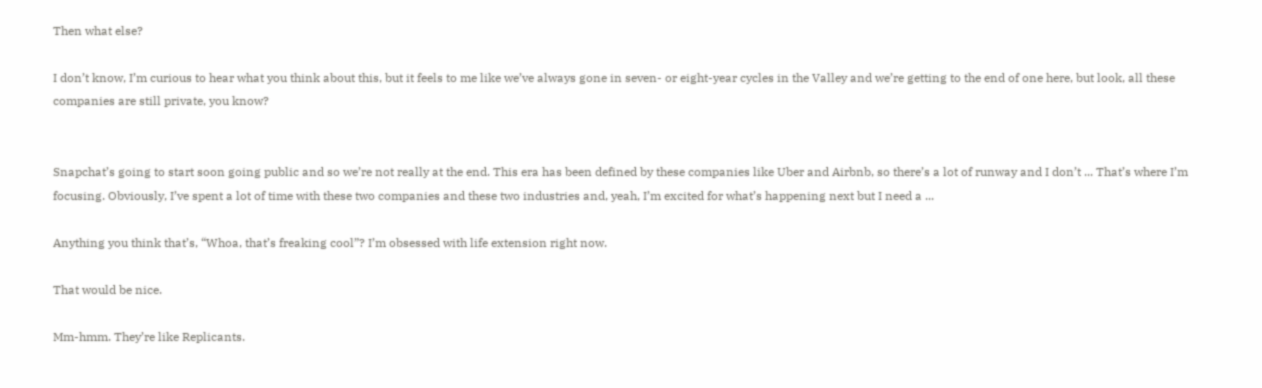Then what else?

I don’t know, I’m curious to hear what you think about this, but it feels to me like we’ve always gone in seven- or eight-year cycles in the Valley and we’re getting to the end of one here, but look, all these companies are still private, you know?


Snapchat’s going to start soon going public and so we’re not really at the end. This era has been defined by these companies like Uber and Airbnb, so there’s a lot of runway and I don’t ... That’s where I’m focusing. Obviously, I’ve spent a lot of time with these two companies and these two industries and, yeah, I’m excited for what’s happening next but I need a ...

Anything you think that’s, “Whoa, that’s freaking cool”? I’m obsessed with life extension right now.

That would be nice.

Mm-hmm. They’re like Replicants.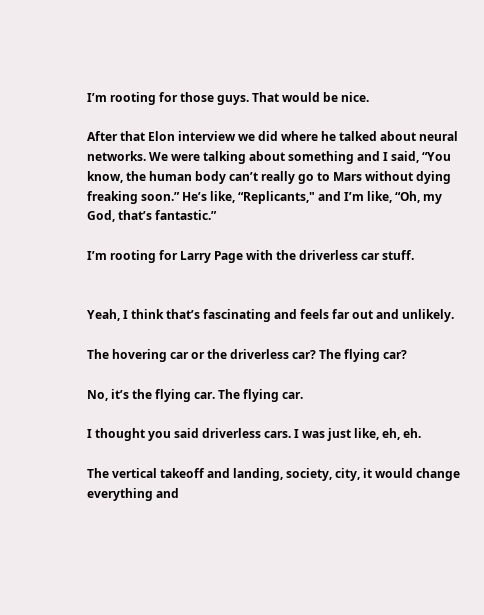I’m rooting for those guys. That would be nice.

After that Elon interview we did where he talked about neural networks. We were talking about something and I said, “You know, the human body can’t really go to Mars without dying freaking soon.” He’s like, “Replicants," and I’m like, “Oh, my God, that’s fantastic.”

I’m rooting for Larry Page with the driverless car stuff.


Yeah, I think that’s fascinating and feels far out and unlikely.

The hovering car or the driverless car? The flying car?

No, it’s the flying car. The flying car.

I thought you said driverless cars. I was just like, eh, eh.

The vertical takeoff and landing, society, city, it would change everything and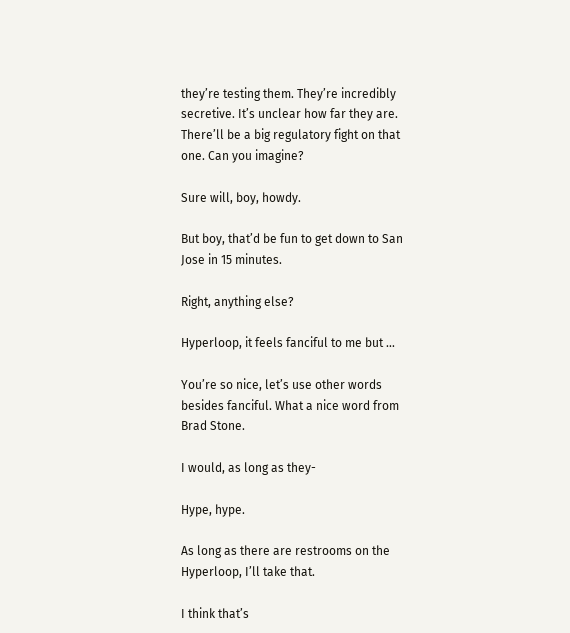they’re testing them. They’re incredibly secretive. It’s unclear how far they are. There’ll be a big regulatory fight on that one. Can you imagine?

Sure will, boy, howdy.

But boy, that’d be fun to get down to San Jose in 15 minutes.

Right, anything else?

Hyperloop, it feels fanciful to me but ...

You’re so nice, let’s use other words besides fanciful. What a nice word from Brad Stone.

I would, as long as they-

Hype, hype.

As long as there are restrooms on the Hyperloop, I’ll take that.

I think that’s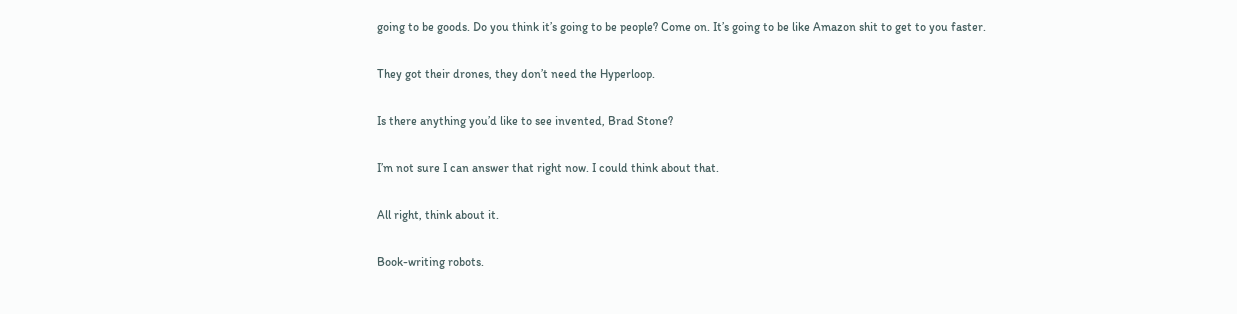going to be goods. Do you think it’s going to be people? Come on. It’s going to be like Amazon shit to get to you faster.

They got their drones, they don’t need the Hyperloop.

Is there anything you’d like to see invented, Brad Stone?

I’m not sure I can answer that right now. I could think about that.

All right, think about it.

Book-writing robots.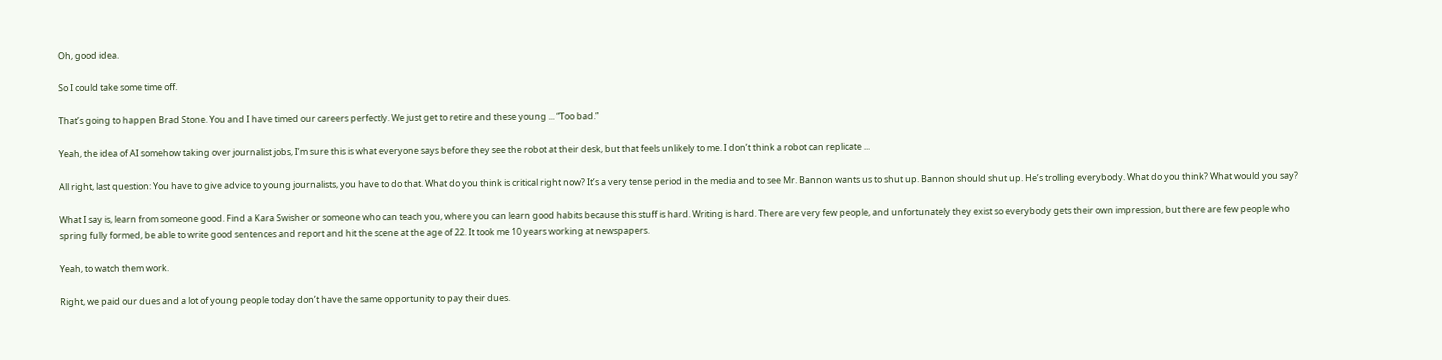Oh, good idea.

So I could take some time off.

That’s going to happen Brad Stone. You and I have timed our careers perfectly. We just get to retire and these young ... “Too bad.”

Yeah, the idea of AI somehow taking over journalist jobs, I’m sure this is what everyone says before they see the robot at their desk, but that feels unlikely to me. I don’t think a robot can replicate ...

All right, last question: You have to give advice to young journalists, you have to do that. What do you think is critical right now? It’s a very tense period in the media and to see Mr. Bannon wants us to shut up. Bannon should shut up. He’s trolling everybody. What do you think? What would you say?

What I say is, learn from someone good. Find a Kara Swisher or someone who can teach you, where you can learn good habits because this stuff is hard. Writing is hard. There are very few people, and unfortunately they exist so everybody gets their own impression, but there are few people who spring fully formed, be able to write good sentences and report and hit the scene at the age of 22. It took me 10 years working at newspapers.

Yeah, to watch them work.

Right, we paid our dues and a lot of young people today don’t have the same opportunity to pay their dues.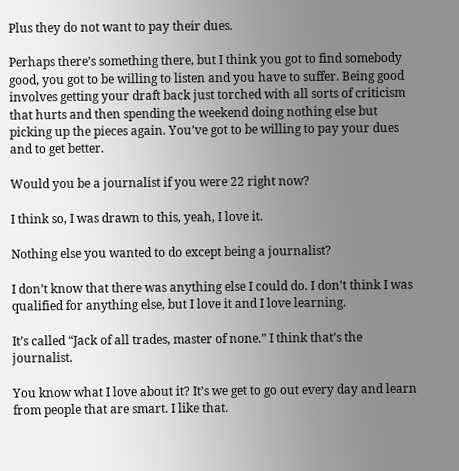Plus they do not want to pay their dues.

Perhaps there’s something there, but I think you got to find somebody good, you got to be willing to listen and you have to suffer. Being good involves getting your draft back just torched with all sorts of criticism that hurts and then spending the weekend doing nothing else but picking up the pieces again. You’ve got to be willing to pay your dues and to get better.

Would you be a journalist if you were 22 right now?

I think so, I was drawn to this, yeah, I love it.

Nothing else you wanted to do except being a journalist?

I don’t know that there was anything else I could do. I don’t think I was qualified for anything else, but I love it and I love learning.

It’s called “Jack of all trades, master of none.” I think that’s the journalist.

You know what I love about it? It’s we get to go out every day and learn from people that are smart. I like that.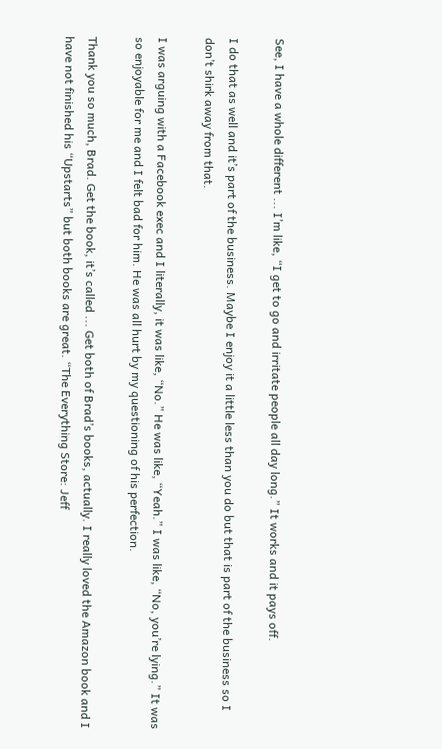See, I have a whole different ... I’m like, “I get to go and irritate people all day long.” It works and it pays off.

I do that as well and it’s part of the business. Maybe I enjoy it a little less than you do but that is part of the business so I don’t shirk away from that.

I was arguing with a Facebook exec and I literally, it was like, “No.” He was like, “Yeah.” I was like, “No, you’re lying.” It was so enjoyable for me and I felt bad for him. He was all hurt by my questioning of his perfection.

Thank you so much, Brad. Get the book, it’s called ... Get both of Brad’s books, actually. I really loved the Amazon book and I have not finished his “Upstarts” but both books are great. “The Everything Store: Jeff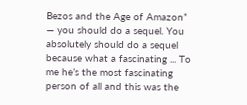Bezos and the Age of Amazon” — you should do a sequel. You absolutely should do a sequel because what a fascinating ... To me he’s the most fascinating person of all and this was the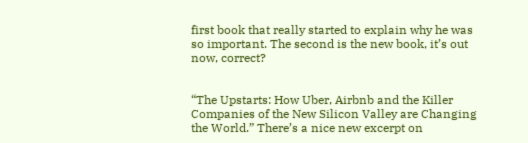first book that really started to explain why he was so important. The second is the new book, it’s out now, correct?


“The Upstarts: How Uber, Airbnb and the Killer Companies of the New Silicon Valley are Changing the World.” There’s a nice new excerpt on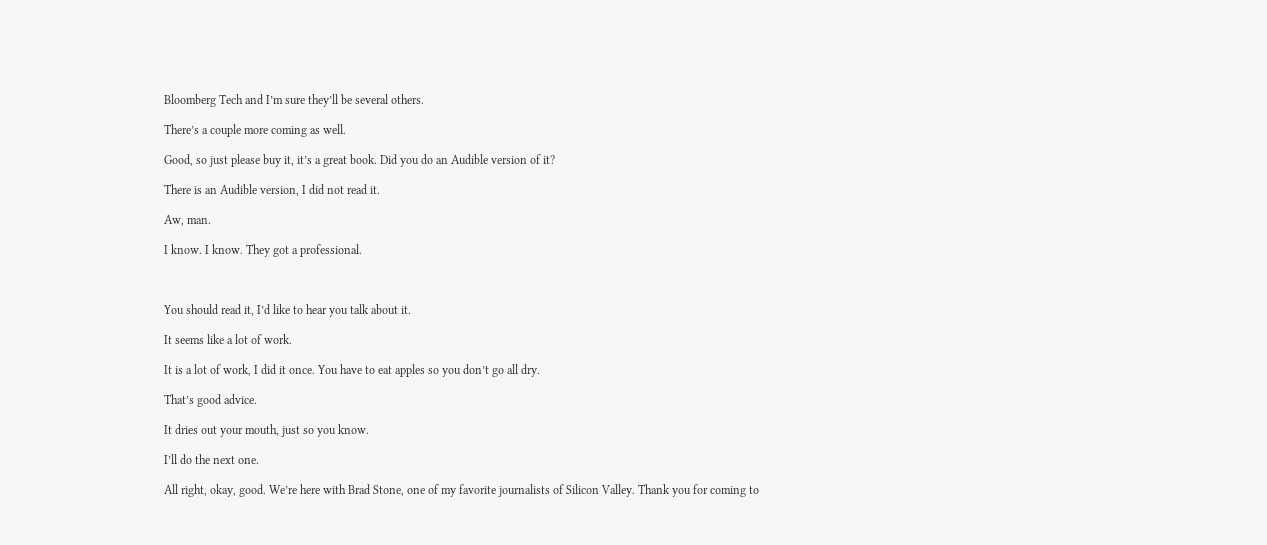Bloomberg Tech and I’m sure they’ll be several others.

There’s a couple more coming as well.

Good, so just please buy it, it’s a great book. Did you do an Audible version of it?

There is an Audible version, I did not read it.

Aw, man.

I know. I know. They got a professional.



You should read it, I’d like to hear you talk about it.

It seems like a lot of work.

It is a lot of work, I did it once. You have to eat apples so you don’t go all dry.

That’s good advice.

It dries out your mouth, just so you know.

I’ll do the next one.

All right, okay, good. We’re here with Brad Stone, one of my favorite journalists of Silicon Valley. Thank you for coming to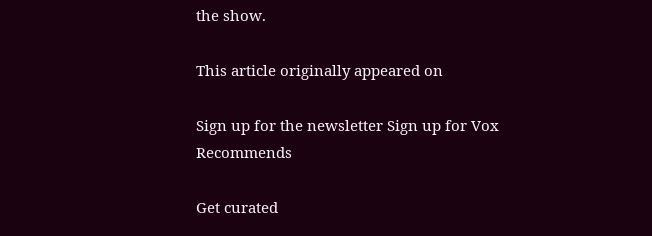the show.

This article originally appeared on

Sign up for the newsletter Sign up for Vox Recommends

Get curated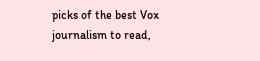picks of the best Vox journalism to read,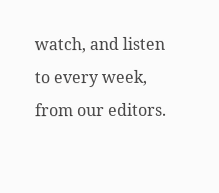watch, and listen to every week, from our editors.